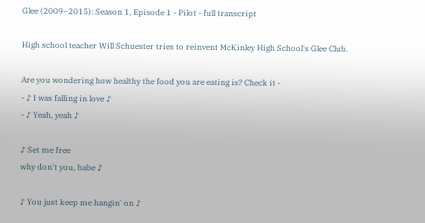Glee (2009–2015): Season 1, Episode 1 - Pilot - full transcript

High school teacher Will Schuester tries to reinvent McKinley High School's Glee Club.

Are you wondering how healthy the food you are eating is? Check it -
- ♪ I was falling in love ♪
- ♪ Yeah, yeah ♪

♪ Set me free
why don't you, babe ♪

♪ You just keep me hangin' on ♪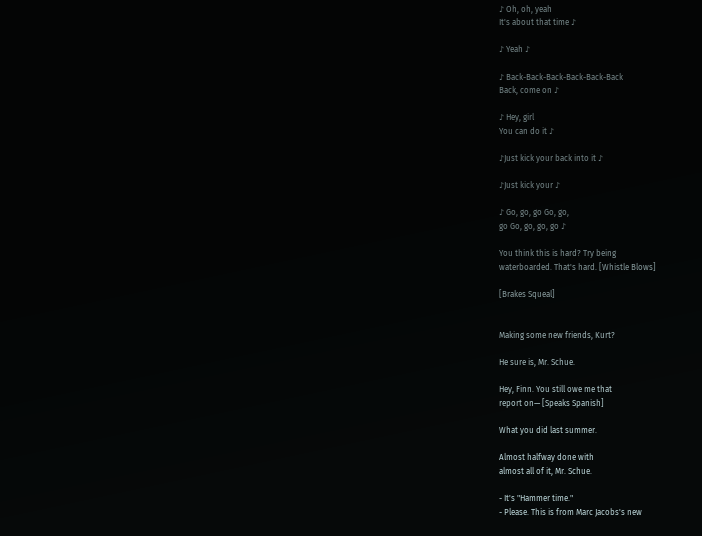♪ Oh, oh, yeah
It's about that time ♪

♪ Yeah ♪

♪ Back-Back-Back-Back-Back-Back
Back, come on ♪

♪ Hey, girl
You can do it ♪

♪Just kick your back into it ♪

♪Just kick your ♪

♪ Go, go, go Go, go,
go Go, go, go, go ♪

You think this is hard? Try being
waterboarded. That's hard. [Whistle Blows]

[Brakes Squeal]


Making some new friends, Kurt?

He sure is, Mr. Schue.

Hey, Finn. You still owe me that
report on— [Speaks Spanish]

What you did last summer.

Almost halfway done with
almost all of it, Mr. Schue.

- It's "Hammer time."
- Please. This is from Marc Jacobs's new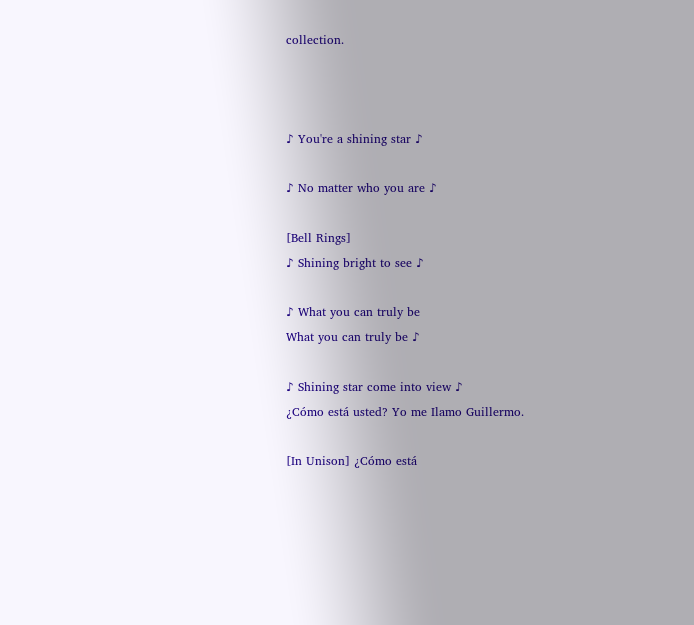collection.



♪ You're a shining star ♪

♪ No matter who you are ♪

[Bell Rings]
♪ Shining bright to see ♪

♪ What you can truly be
What you can truly be ♪

♪ Shining star come into view ♪
¿Cómo está usted? Yo me Ilamo Guillermo.

[In Unison] ¿Cómo está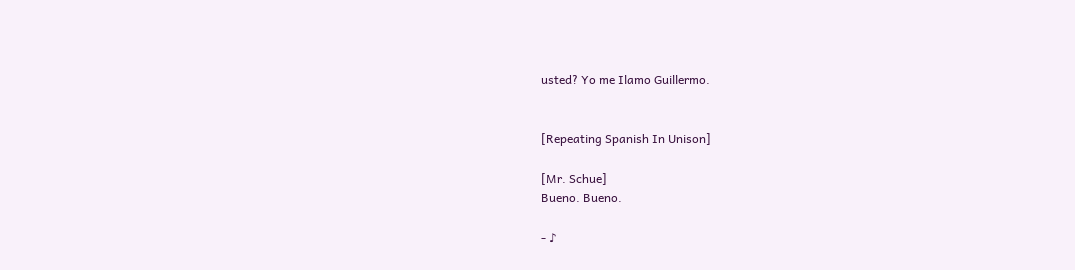usted? Yo me Ilamo Guillermo.


[Repeating Spanish In Unison]

[Mr. Schue]
Bueno. Bueno.

- ♪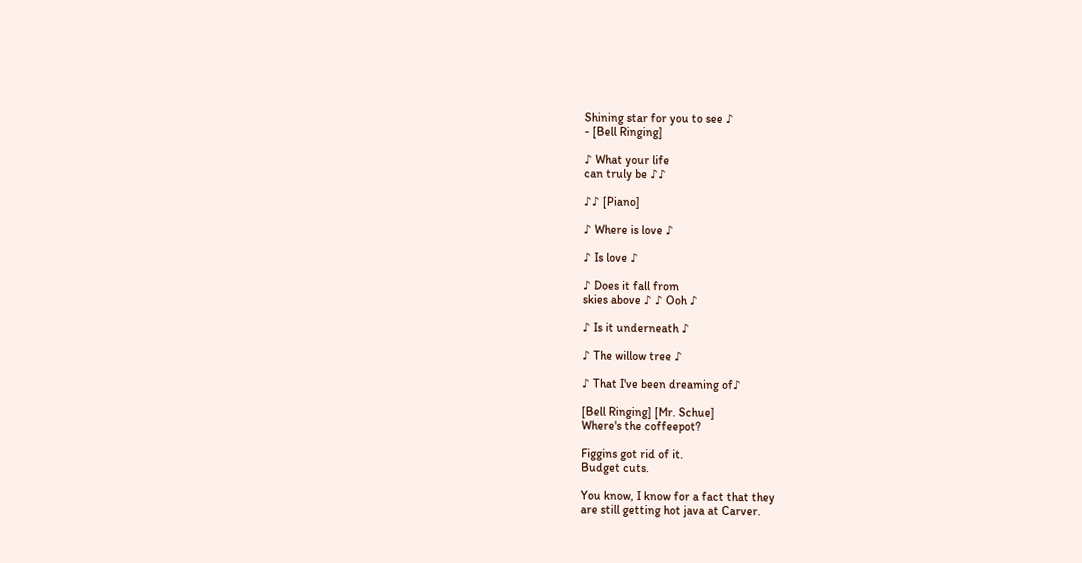Shining star for you to see ♪
- [Bell Ringing]

♪ What your life
can truly be ♪♪

♪♪ [Piano]

♪ Where is love ♪

♪ Is love ♪

♪ Does it fall from
skies above ♪ ♪ Ooh ♪

♪ Is it underneath ♪

♪ The willow tree ♪

♪ That I've been dreaming of♪

[Bell Ringing] [Mr. Schue]
Where's the coffeepot?

Figgins got rid of it.
Budget cuts.

You know, I know for a fact that they
are still getting hot java at Carver.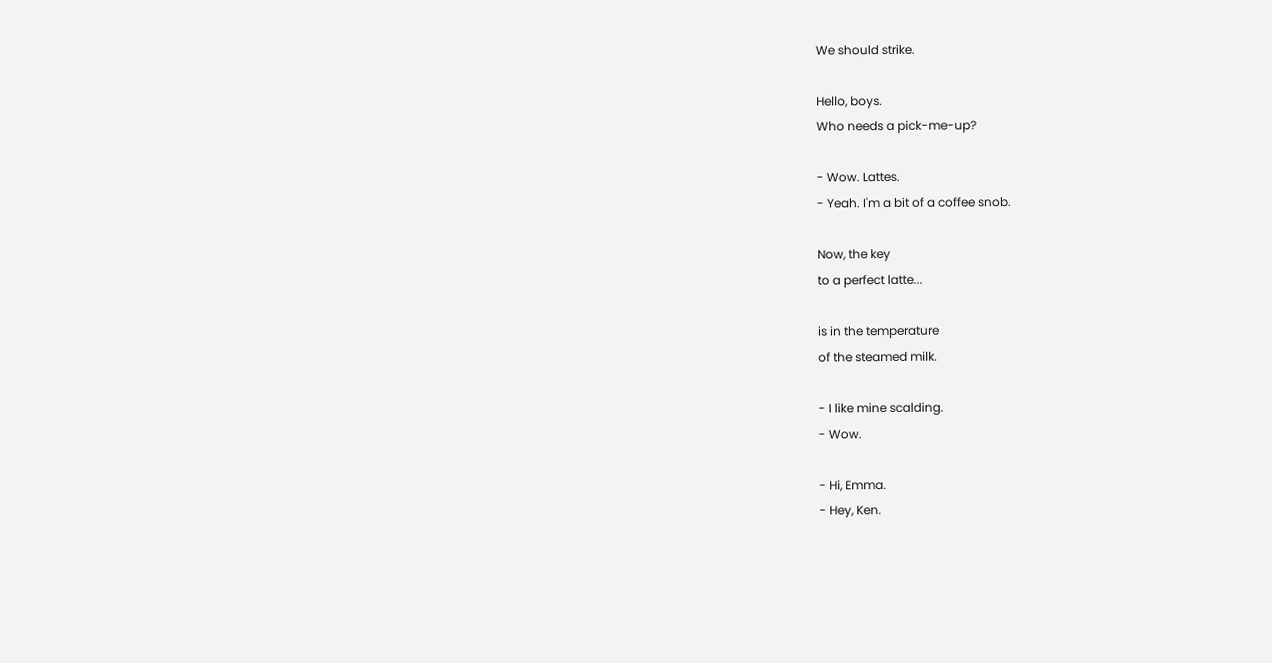We should strike.

Hello, boys.
Who needs a pick-me-up?

- Wow. Lattes.
- Yeah. I'm a bit of a coffee snob.

Now, the key
to a perfect latte...

is in the temperature
of the steamed milk.

- I like mine scalding.
- Wow.

- Hi, Emma.
- Hey, Ken.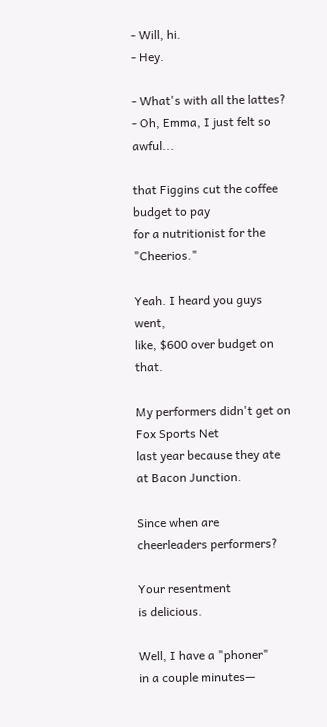- Will, hi.
- Hey.

- What's with all the lattes?
- Oh, Emma, I just felt so awful...

that Figgins cut the coffee budget to pay
for a nutritionist for the "Cheerios."

Yeah. I heard you guys went,
like, $600 over budget on that.

My performers didn't get on Fox Sports Net
last year because they ate at Bacon Junction.

Since when are
cheerleaders performers?

Your resentment
is delicious.

Well, I have a "phoner"
in a couple minutes—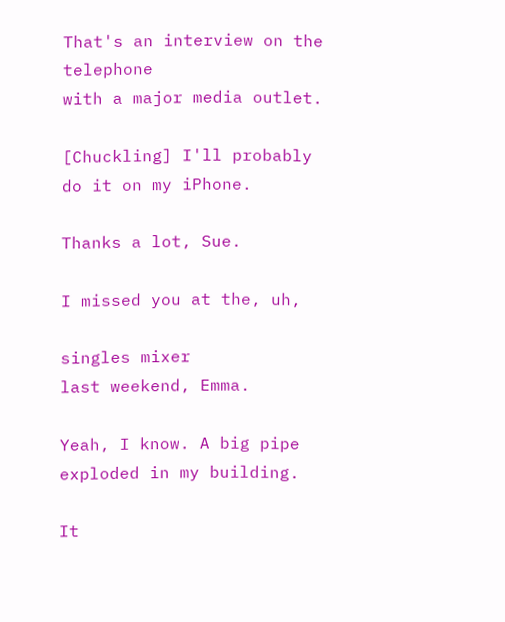That's an interview on the telephone
with a major media outlet.

[Chuckling] I'll probably
do it on my iPhone.

Thanks a lot, Sue.

I missed you at the, uh,

singles mixer
last weekend, Emma.

Yeah, I know. A big pipe
exploded in my building.

It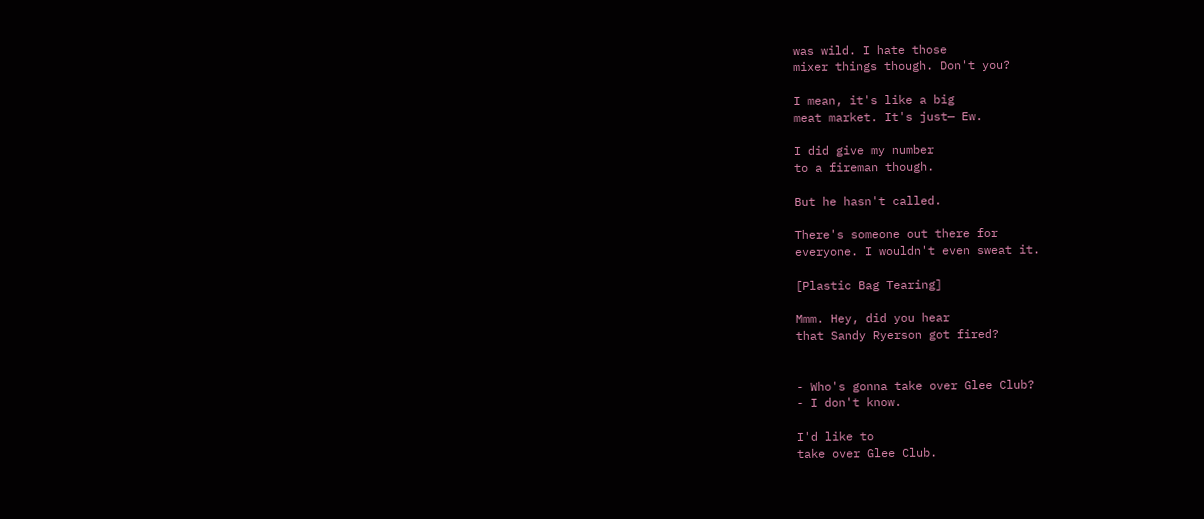was wild. I hate those
mixer things though. Don't you?

I mean, it's like a big
meat market. It's just— Ew.

I did give my number
to a fireman though.

But he hasn't called.

There's someone out there for
everyone. I wouldn't even sweat it.

[Plastic Bag Tearing]

Mmm. Hey, did you hear
that Sandy Ryerson got fired?


- Who's gonna take over Glee Club?
- I don't know.

I'd like to
take over Glee Club.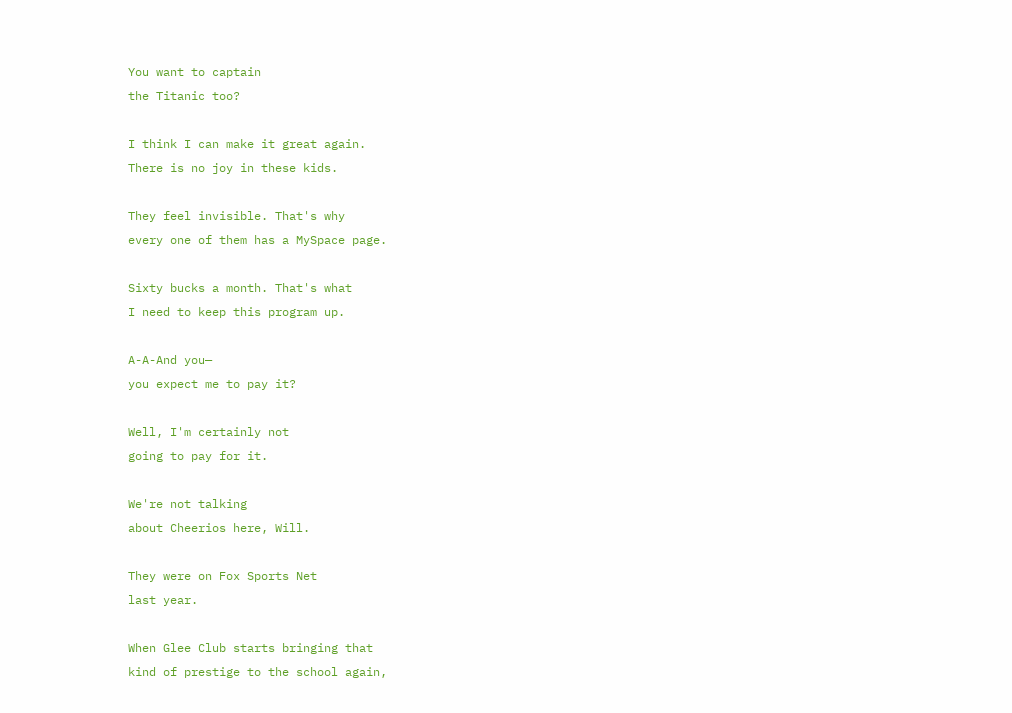You want to captain
the Titanic too?

I think I can make it great again.
There is no joy in these kids.

They feel invisible. That's why
every one of them has a MySpace page.

Sixty bucks a month. That's what
I need to keep this program up.

A-A-And you—
you expect me to pay it?

Well, I'm certainly not
going to pay for it.

We're not talking
about Cheerios here, Will.

They were on Fox Sports Net
last year.

When Glee Club starts bringing that
kind of prestige to the school again,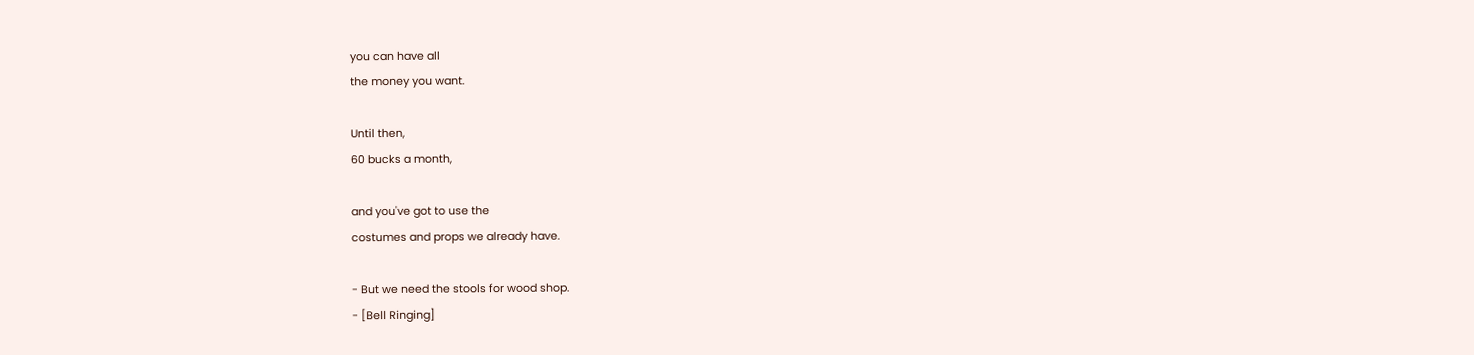you can have all
the money you want.

Until then,
60 bucks a month,

and you've got to use the
costumes and props we already have.

- But we need the stools for wood shop.
- [Bell Ringing]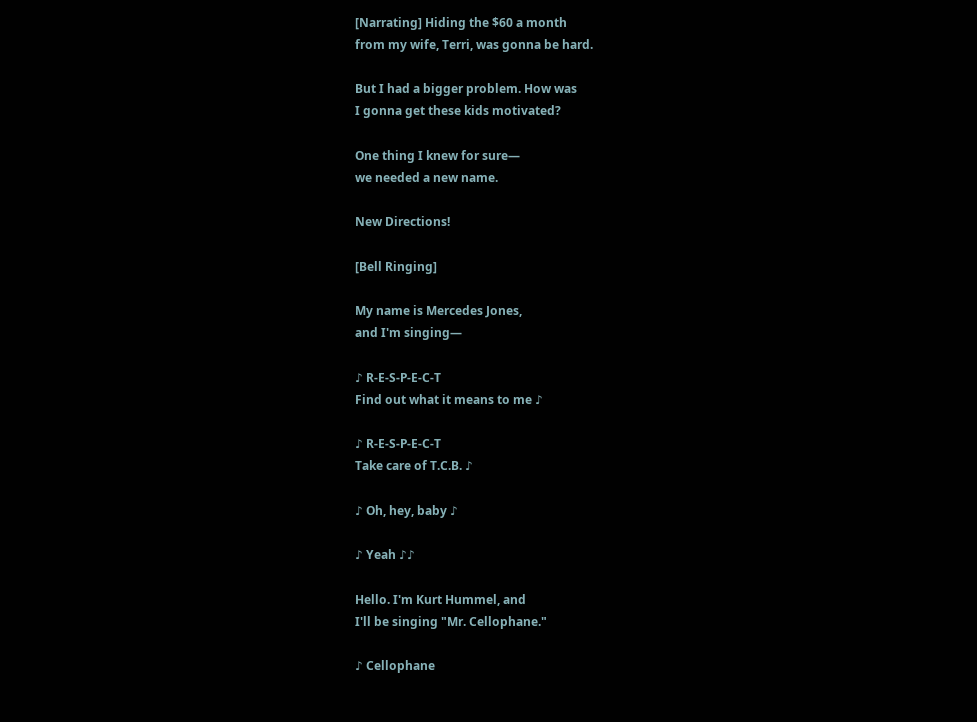[Narrating] Hiding the $60 a month
from my wife, Terri, was gonna be hard.

But I had a bigger problem. How was
I gonna get these kids motivated?

One thing I knew for sure—
we needed a new name.

New Directions!

[Bell Ringing]

My name is Mercedes Jones,
and I'm singing—

♪ R-E-S-P-E-C-T
Find out what it means to me ♪

♪ R-E-S-P-E-C-T
Take care of T.C.B. ♪

♪ Oh, hey, baby ♪

♪ Yeah ♪♪

Hello. I'm Kurt Hummel, and
I'll be singing "Mr. Cellophane."

♪ Cellophane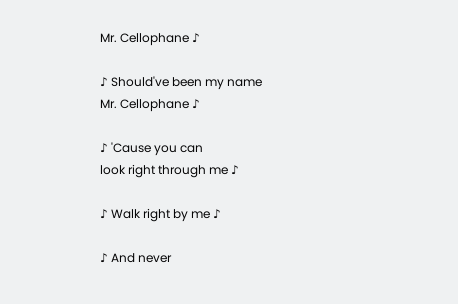Mr. Cellophane ♪

♪ Should've been my name
Mr. Cellophane ♪

♪ 'Cause you can
look right through me ♪

♪ Walk right by me ♪

♪ And never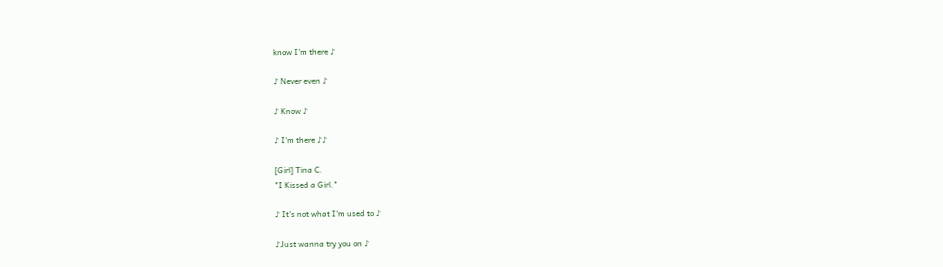know I'm there ♪

♪ Never even ♪

♪ Know ♪

♪ I'm there ♪♪

[Girl] Tina C.
"I Kissed a Girl."

♪ It's not what I'm used to ♪

♪Just wanna try you on ♪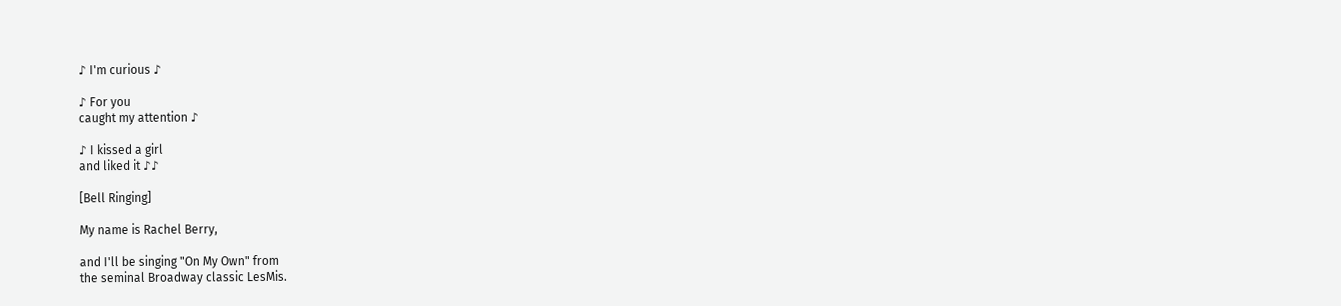♪ I'm curious ♪

♪ For you
caught my attention ♪

♪ I kissed a girl
and liked it ♪♪

[Bell Ringing]

My name is Rachel Berry,

and I'll be singing "On My Own" from
the seminal Broadway classic LesMis.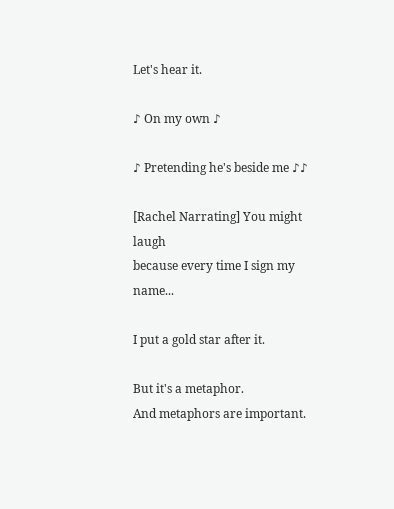Let's hear it.

♪ On my own ♪

♪ Pretending he's beside me ♪♪

[Rachel Narrating] You might laugh
because every time I sign my name...

I put a gold star after it.

But it's a metaphor.
And metaphors are important.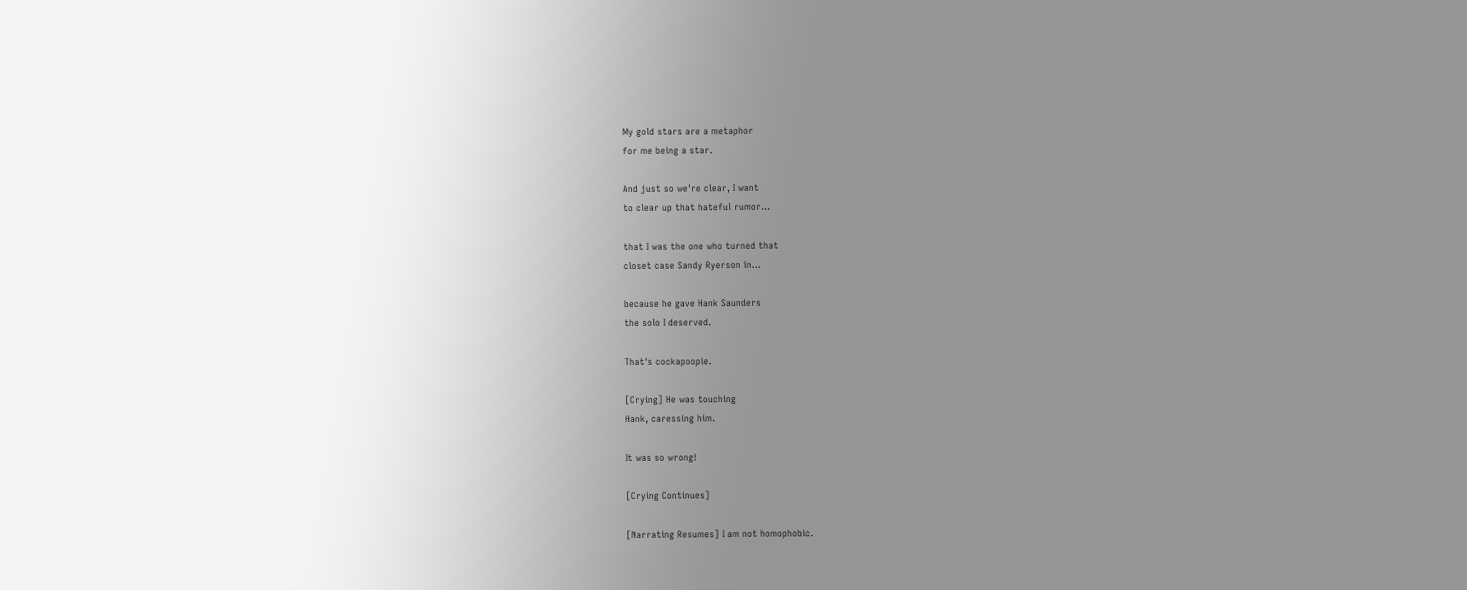My gold stars are a metaphor
for me being a star.

And just so we're clear, I want
to clear up that hateful rumor...

that I was the one who turned that
closet case Sandy Ryerson in...

because he gave Hank Saunders
the solo I deserved.

That's cockapoopie.

[Crying] He was touching
Hank, caressing him.

It was so wrong!

[Crying Continues]

[Narrating Resumes] I am not homophobic.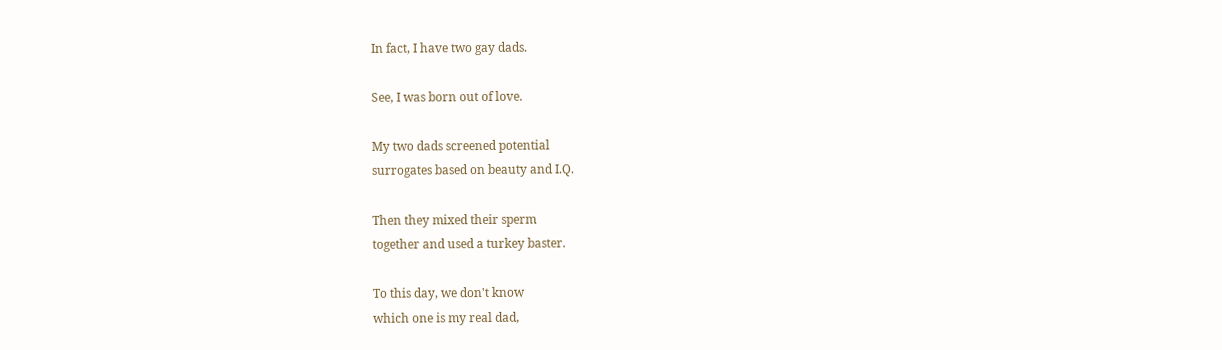In fact, I have two gay dads.

See, I was born out of love.

My two dads screened potential
surrogates based on beauty and I.Q.

Then they mixed their sperm
together and used a turkey baster.

To this day, we don't know
which one is my real dad,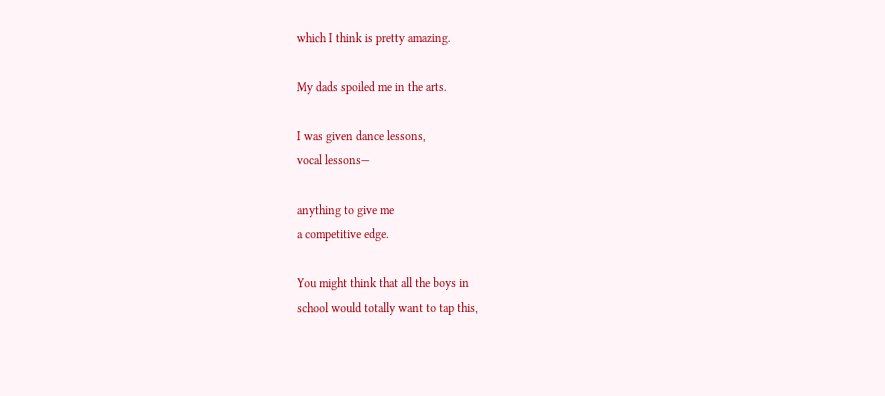which I think is pretty amazing.

My dads spoiled me in the arts.

I was given dance lessons,
vocal lessons—

anything to give me
a competitive edge.

You might think that all the boys in
school would totally want to tap this,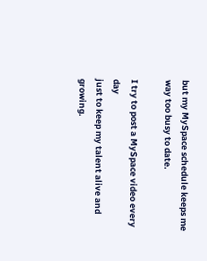but my MySpace schedule keeps me
way too busy to date.

I try to post a MySpace video every day
just to keep my talent alive and growing.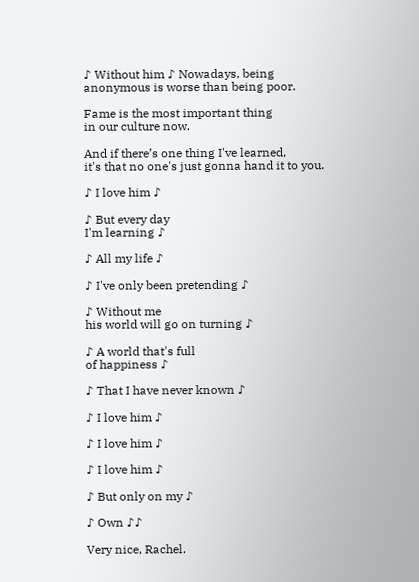♪ Without him ♪ Nowadays, being
anonymous is worse than being poor.

Fame is the most important thing
in our culture now.

And if there’s one thing I've learned,
it's that no one's just gonna hand it to you.

♪ I love him ♪

♪ But every day
I'm learning ♪

♪ All my life ♪

♪ I've only been pretending ♪

♪ Without me
his world will go on turning ♪

♪ A world that's full
of happiness ♪

♪ That I have never known ♪

♪ I love him ♪

♪ I love him ♪

♪ I love him ♪

♪ But only on my ♪

♪ Own ♪♪

Very nice, Rachel.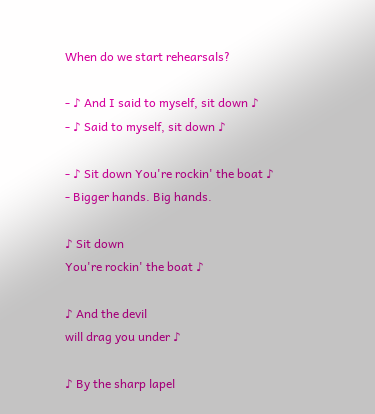When do we start rehearsals?

- ♪ And I said to myself, sit down ♪
- ♪ Said to myself, sit down ♪

- ♪ Sit down You're rockin' the boat ♪
- Bigger hands. Big hands.

♪ Sit down
You're rockin' the boat ♪

♪ And the devil
will drag you under ♪

♪ By the sharp lapel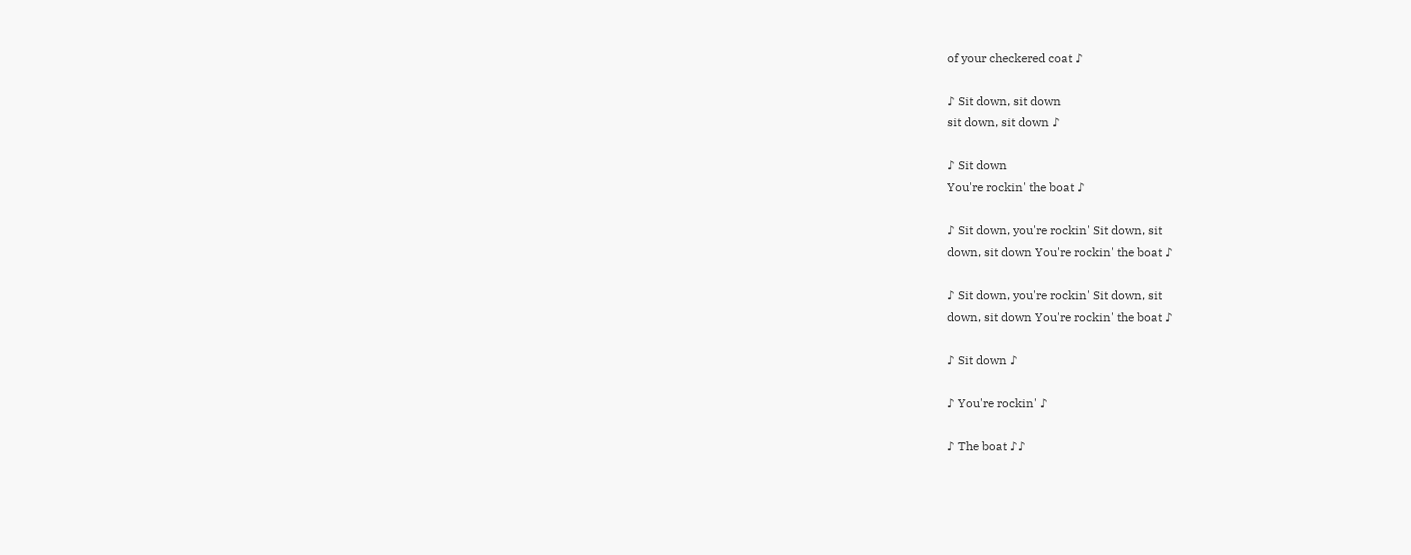of your checkered coat ♪

♪ Sit down, sit down
sit down, sit down ♪

♪ Sit down
You're rockin' the boat ♪

♪ Sit down, you're rockin' Sit down, sit
down, sit down You're rockin' the boat ♪

♪ Sit down, you're rockin' Sit down, sit
down, sit down You're rockin' the boat ♪

♪ Sit down ♪

♪ You're rockin' ♪

♪ The boat ♪♪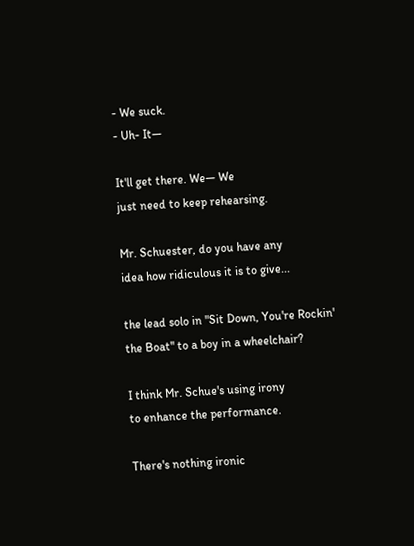- We suck.
- Uh- It—

It'll get there. We— We
just need to keep rehearsing.

Mr. Schuester, do you have any
idea how ridiculous it is to give...

the lead solo in "Sit Down, You're Rockin'
the Boat" to a boy in a wheelchair?

I think Mr. Schue's using irony
to enhance the performance.

There's nothing ironic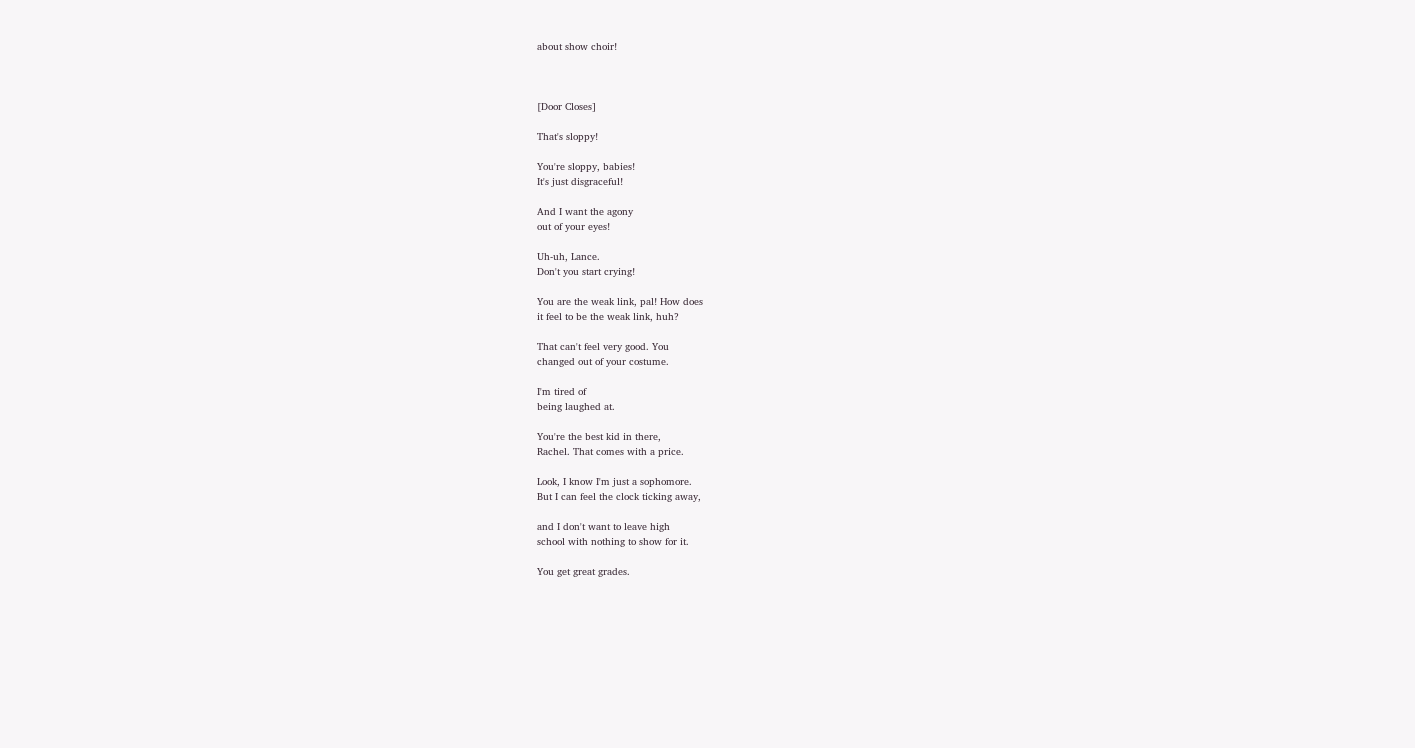about show choir!



[Door Closes]

That's sloppy!

You're sloppy, babies!
It's just disgraceful!

And I want the agony
out of your eyes!

Uh-uh, Lance.
Don't you start crying!

You are the weak link, pal! How does
it feel to be the weak link, huh?

That can't feel very good. You
changed out of your costume.

I'm tired of
being laughed at.

You're the best kid in there,
Rachel. That comes with a price.

Look, I know I'm just a sophomore.
But I can feel the clock ticking away,

and I don't want to leave high
school with nothing to show for it.

You get great grades.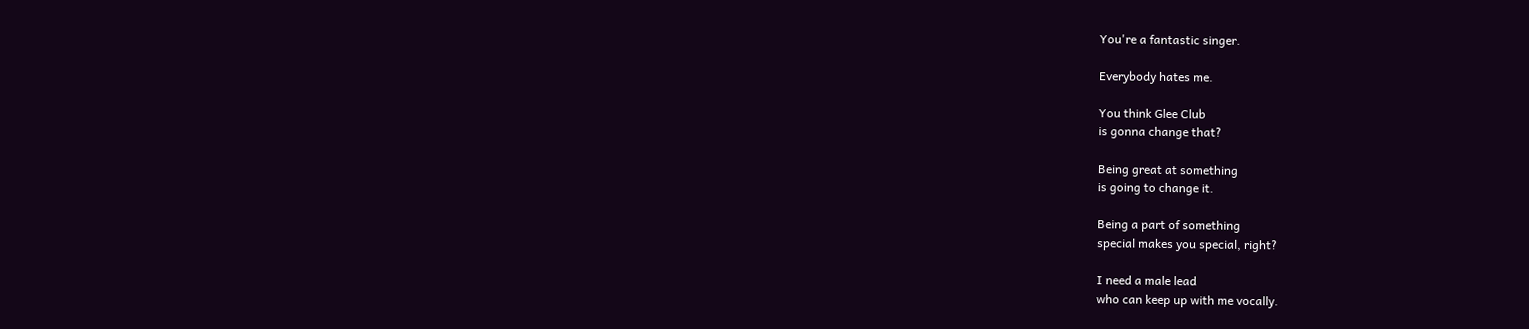You're a fantastic singer.

Everybody hates me.

You think Glee Club
is gonna change that?

Being great at something
is going to change it.

Being a part of something
special makes you special, right?

I need a male lead
who can keep up with me vocally.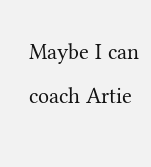Maybe I can coach Artie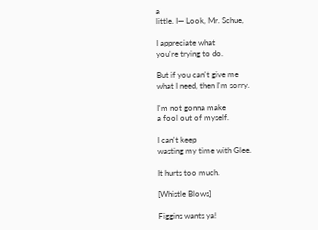a
little. I— Look, Mr. Schue,

I appreciate what
you're trying to do.

But if you can't give me
what I need, then I'm sorry.

I'm not gonna make
a fool out of myself.

I can't keep
wasting my time with Glee.

It hurts too much.

[Whistle Blows]

Figgins wants ya!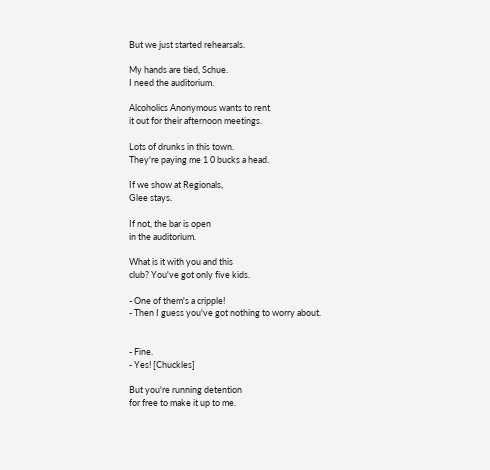But we just started rehearsals.

My hands are tied, Schue.
I need the auditorium.

Alcoholics Anonymous wants to rent
it out for their afternoon meetings.

Lots of drunks in this town.
They're paying me 1 0 bucks a head.

If we show at Regionals,
Glee stays.

If not, the bar is open
in the auditorium.

What is it with you and this
club? You've got only five kids.

- One of them's a cripple!
- Then I guess you've got nothing to worry about.


- Fine.
- Yes! [Chuckles]

But you're running detention
for free to make it up to me.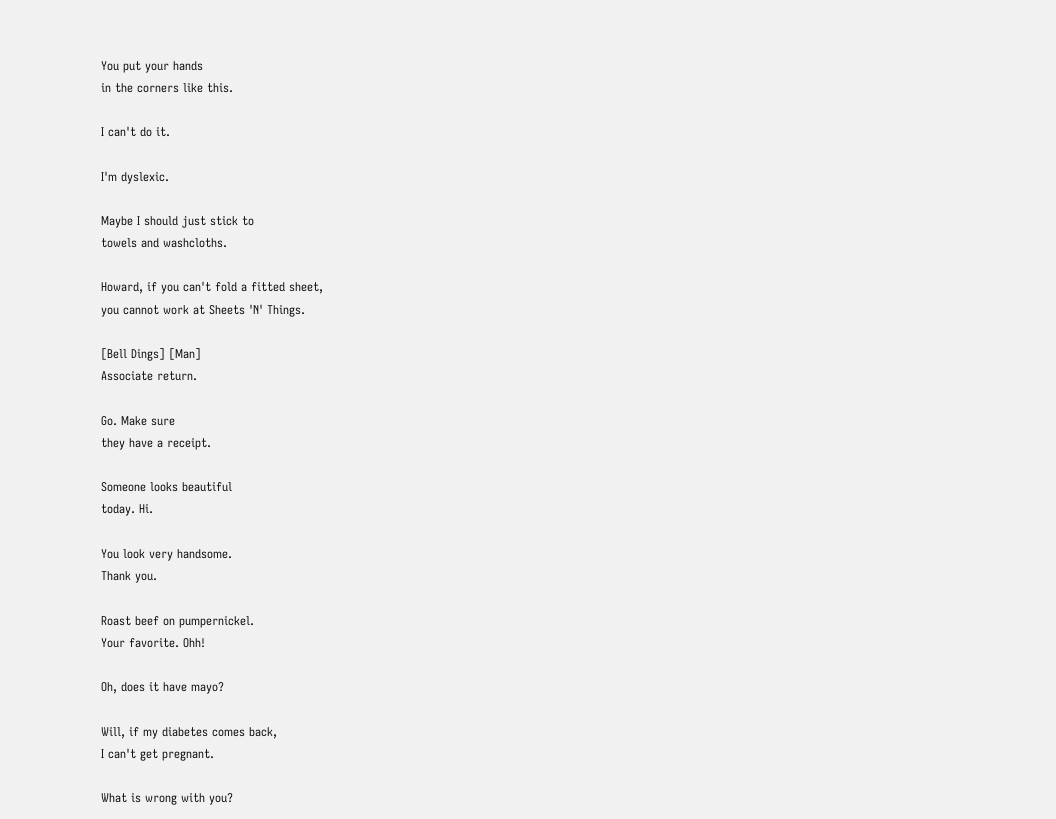You put your hands
in the corners like this.

I can't do it.

I'm dyslexic.

Maybe I should just stick to
towels and washcloths.

Howard, if you can't fold a fitted sheet,
you cannot work at Sheets 'N' Things.

[Bell Dings] [Man]
Associate return.

Go. Make sure
they have a receipt.

Someone looks beautiful
today. Hi.

You look very handsome.
Thank you.

Roast beef on pumpernickel.
Your favorite. Ohh!

Oh, does it have mayo?

Will, if my diabetes comes back,
I can't get pregnant.

What is wrong with you?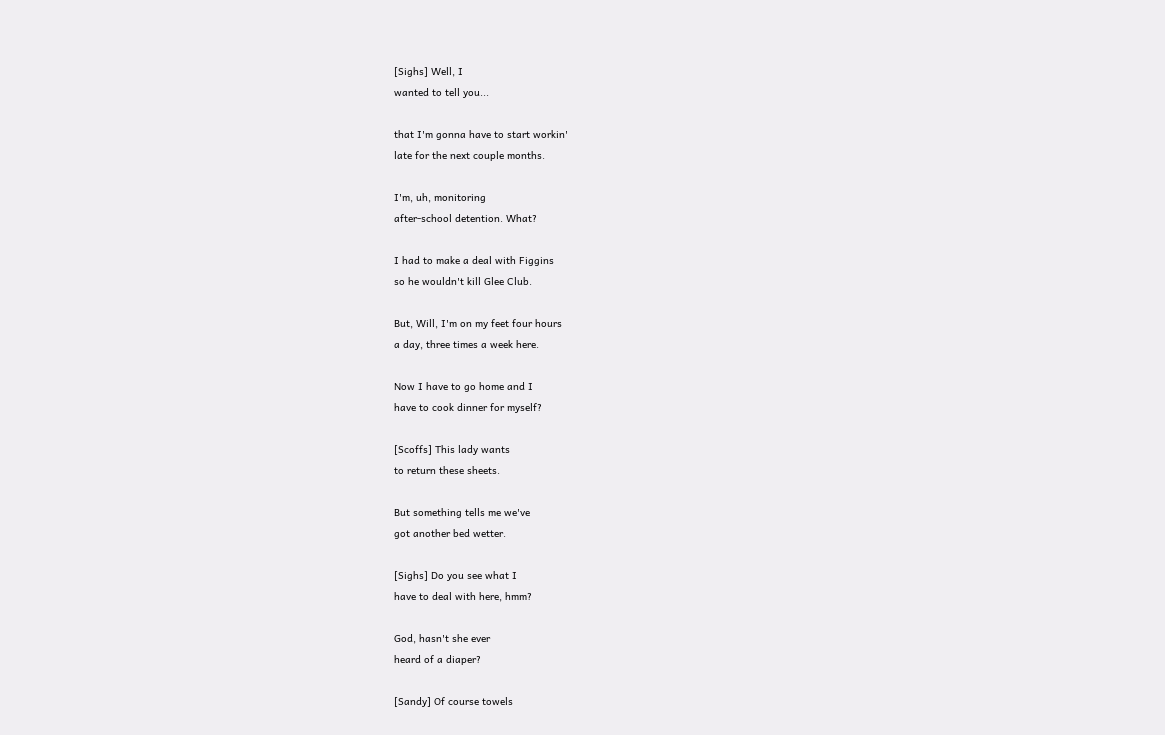[Sighs] Well, I
wanted to tell you...

that I'm gonna have to start workin'
late for the next couple months.

I'm, uh, monitoring
after-school detention. What?

I had to make a deal with Figgins
so he wouldn't kill Glee Club.

But, Will, I'm on my feet four hours
a day, three times a week here.

Now I have to go home and I
have to cook dinner for myself?

[Scoffs] This lady wants
to return these sheets.

But something tells me we've
got another bed wetter.

[Sighs] Do you see what I
have to deal with here, hmm?

God, hasn't she ever
heard of a diaper?

[Sandy] Of course towels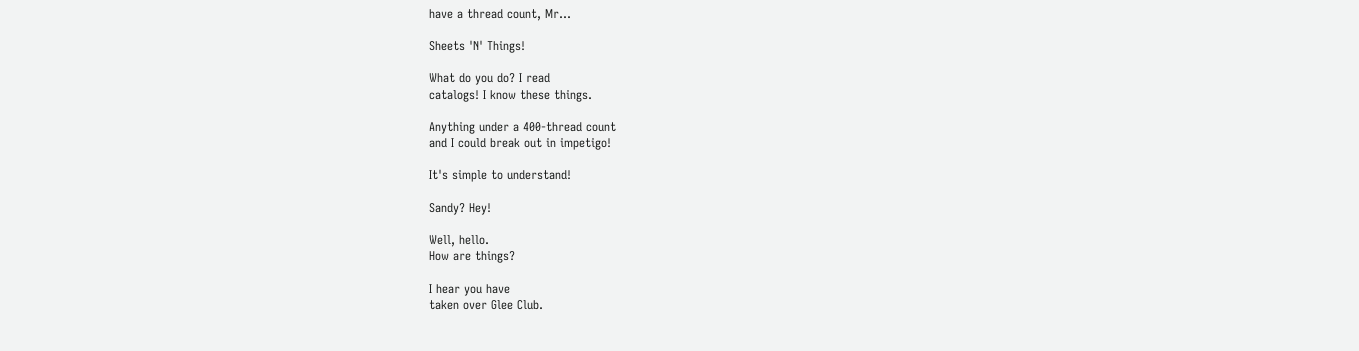have a thread count, Mr...

Sheets 'N' Things!

What do you do? I read
catalogs! I know these things.

Anything under a 400-thread count
and I could break out in impetigo!

It's simple to understand!

Sandy? Hey!

Well, hello.
How are things?

I hear you have
taken over Glee Club.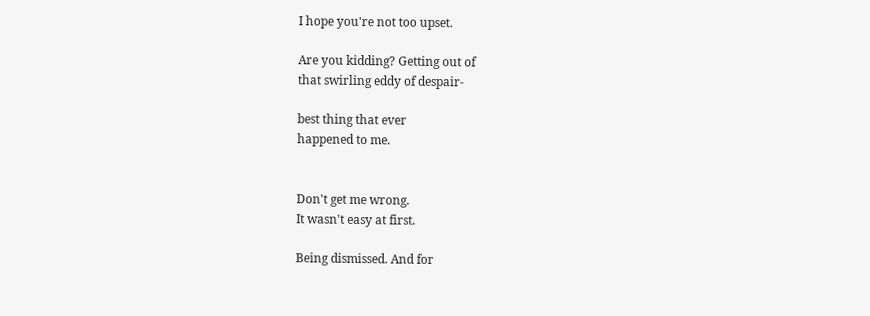I hope you're not too upset.

Are you kidding? Getting out of
that swirling eddy of despair-

best thing that ever
happened to me.


Don't get me wrong.
It wasn't easy at first.

Being dismissed. And for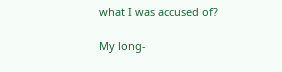what I was accused of?

My long-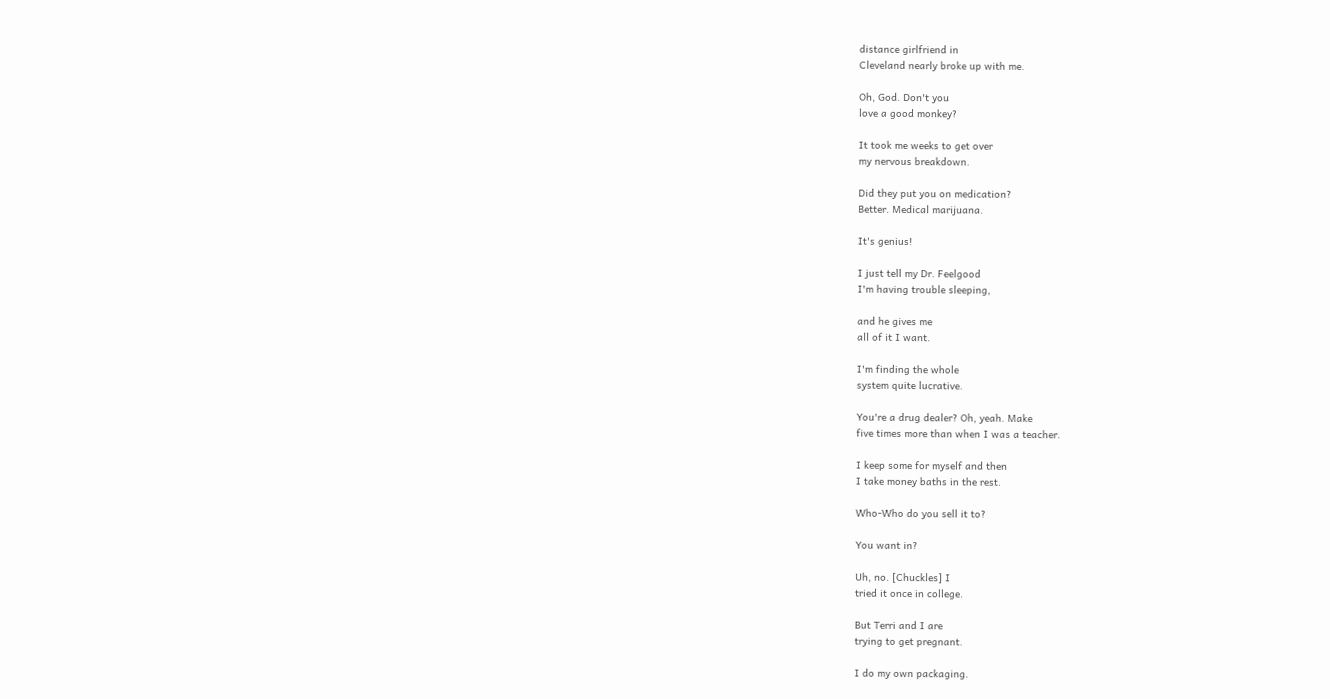distance girlfriend in
Cleveland nearly broke up with me.

Oh, God. Don't you
love a good monkey?

It took me weeks to get over
my nervous breakdown.

Did they put you on medication?
Better. Medical marijuana.

It's genius!

I just tell my Dr. Feelgood
I'm having trouble sleeping,

and he gives me
all of it I want.

I'm finding the whole
system quite lucrative.

You're a drug dealer? Oh, yeah. Make
five times more than when I was a teacher.

I keep some for myself and then
I take money baths in the rest.

Who-Who do you sell it to?

You want in?

Uh, no. [Chuckles] I
tried it once in college.

But Terri and I are
trying to get pregnant.

I do my own packaging.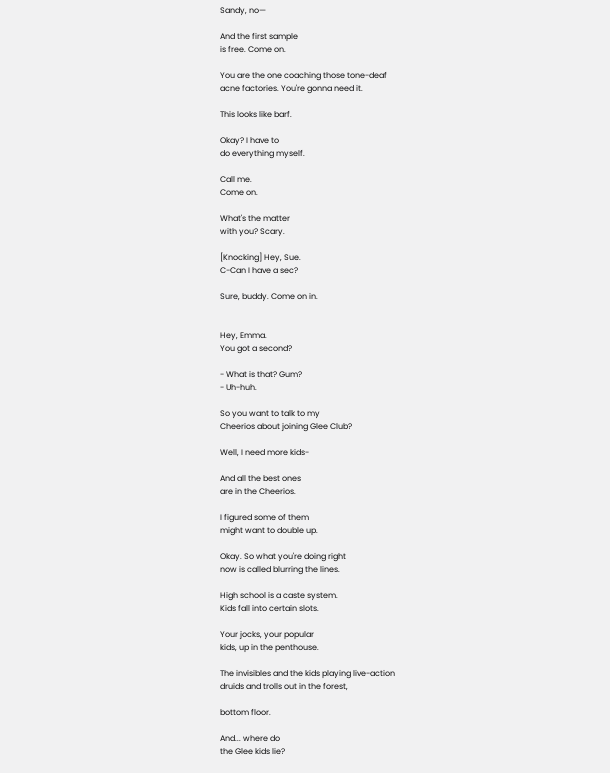Sandy, no—

And the first sample
is free. Come on.

You are the one coaching those tone-deaf
acne factories. You're gonna need it.

This looks like barf.

Okay? I have to
do everything myself.

Call me.
Come on.

What's the matter
with you? Scary.

[Knocking] Hey, Sue.
C-Can I have a sec?

Sure, buddy. Come on in.


Hey, Emma.
You got a second?

- What is that? Gum?
- Uh-huh.

So you want to talk to my
Cheerios about joining Glee Club?

Well, I need more kids-

And all the best ones
are in the Cheerios.

I figured some of them
might want to double up.

Okay. So what you're doing right
now is called blurring the lines.

High school is a caste system.
Kids fall into certain slots.

Your jocks, your popular
kids, up in the penthouse.

The invisibles and the kids playing live-action
druids and trolls out in the forest,

bottom floor.

And... where do
the Glee kids lie?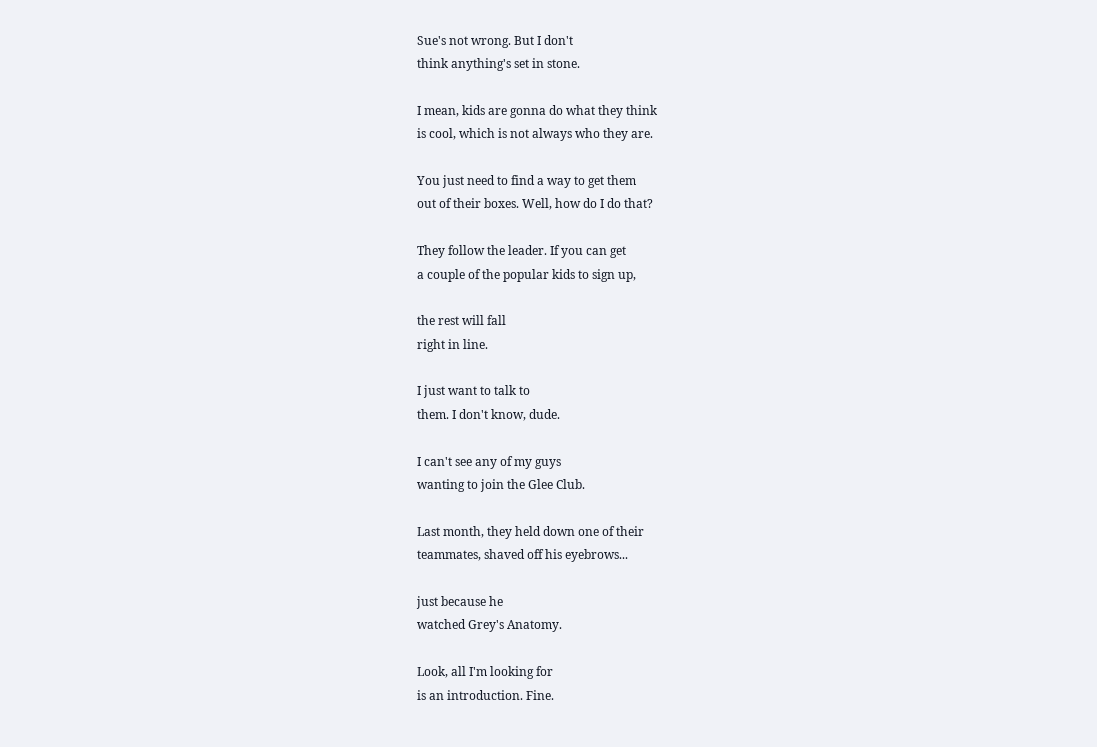Sue's not wrong. But I don't
think anything's set in stone.

I mean, kids are gonna do what they think
is cool, which is not always who they are.

You just need to find a way to get them
out of their boxes. Well, how do I do that?

They follow the leader. If you can get
a couple of the popular kids to sign up,

the rest will fall
right in line.

I just want to talk to
them. I don't know, dude.

I can't see any of my guys
wanting to join the Glee Club.

Last month, they held down one of their
teammates, shaved off his eyebrows...

just because he
watched Grey's Anatomy.

Look, all I'm looking for
is an introduction. Fine.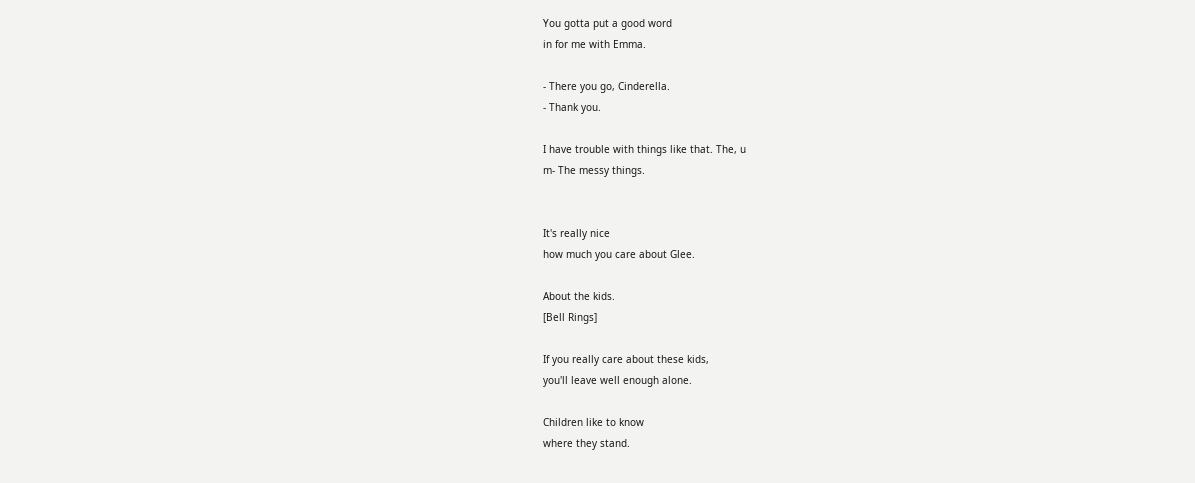You gotta put a good word
in for me with Emma.

- There you go, Cinderella.
- Thank you.

I have trouble with things like that. The, u
m- The messy things.


It's really nice
how much you care about Glee.

About the kids.
[Bell Rings]

If you really care about these kids,
you'll leave well enough alone.

Children like to know
where they stand.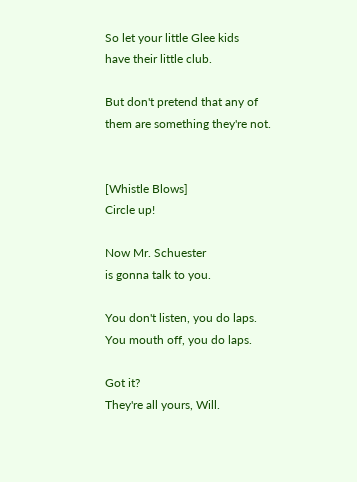So let your little Glee kids
have their little club.

But don't pretend that any of
them are something they're not.


[Whistle Blows]
Circle up!

Now Mr. Schuester
is gonna talk to you.

You don't listen, you do laps.
You mouth off, you do laps.

Got it?
They're all yours, Will.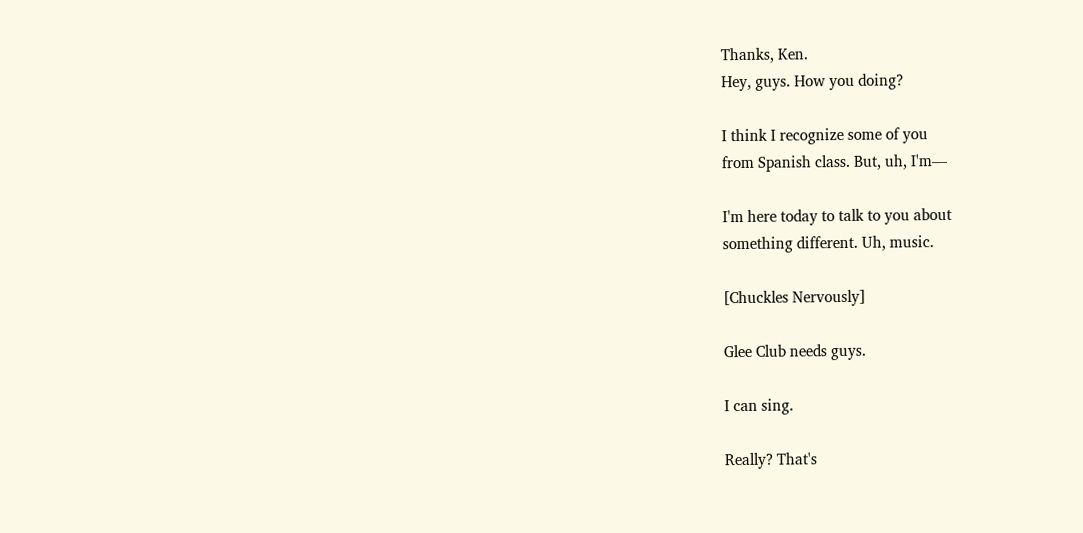Thanks, Ken.
Hey, guys. How you doing?

I think I recognize some of you
from Spanish class. But, uh, I'm—

I'm here today to talk to you about
something different. Uh, music.

[Chuckles Nervously]

Glee Club needs guys.

I can sing.

Really? That's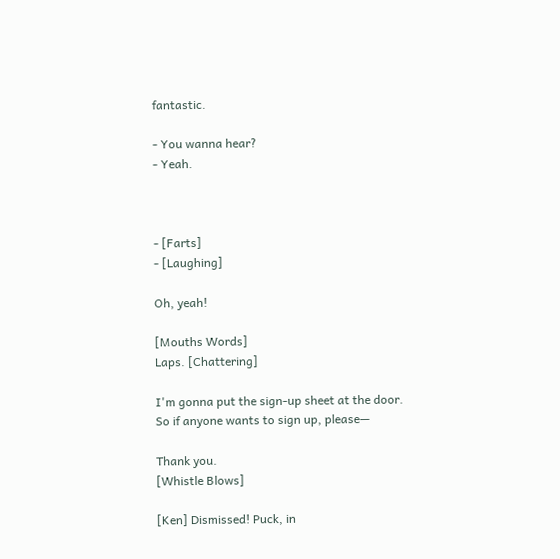fantastic.

- You wanna hear?
- Yeah.



- [Farts]
- [Laughing]

Oh, yeah!

[Mouths Words]
Laps. [Chattering]

I'm gonna put the sign-up sheet at the door.
So if anyone wants to sign up, please—

Thank you.
[Whistle Blows]

[Ken] Dismissed! Puck, in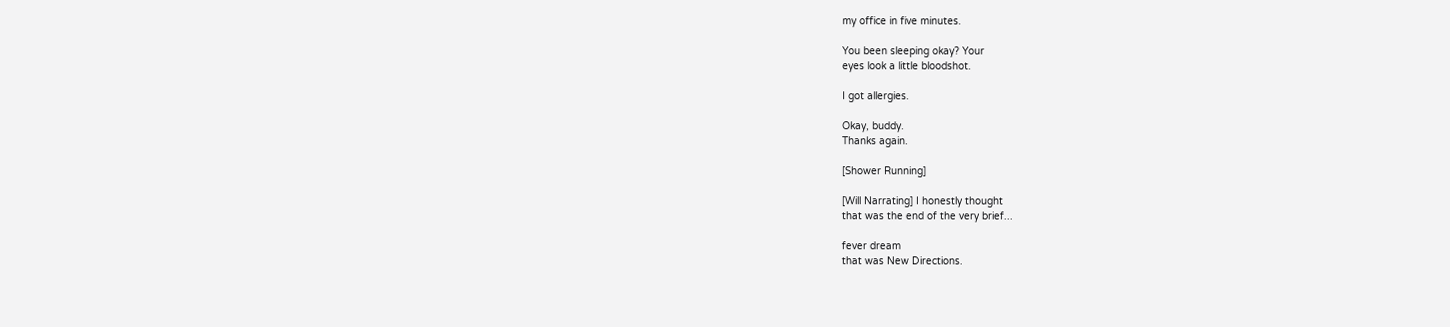my office in five minutes.

You been sleeping okay? Your
eyes look a little bloodshot.

I got allergies.

Okay, buddy.
Thanks again.

[Shower Running]

[Will Narrating] I honestly thought
that was the end of the very brief...

fever dream
that was New Directions.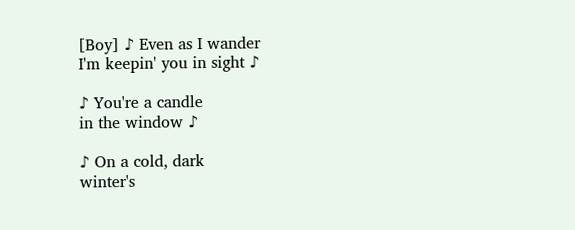[Boy] ♪ Even as I wander
I'm keepin' you in sight ♪

♪ You're a candle
in the window ♪

♪ On a cold, dark
winter's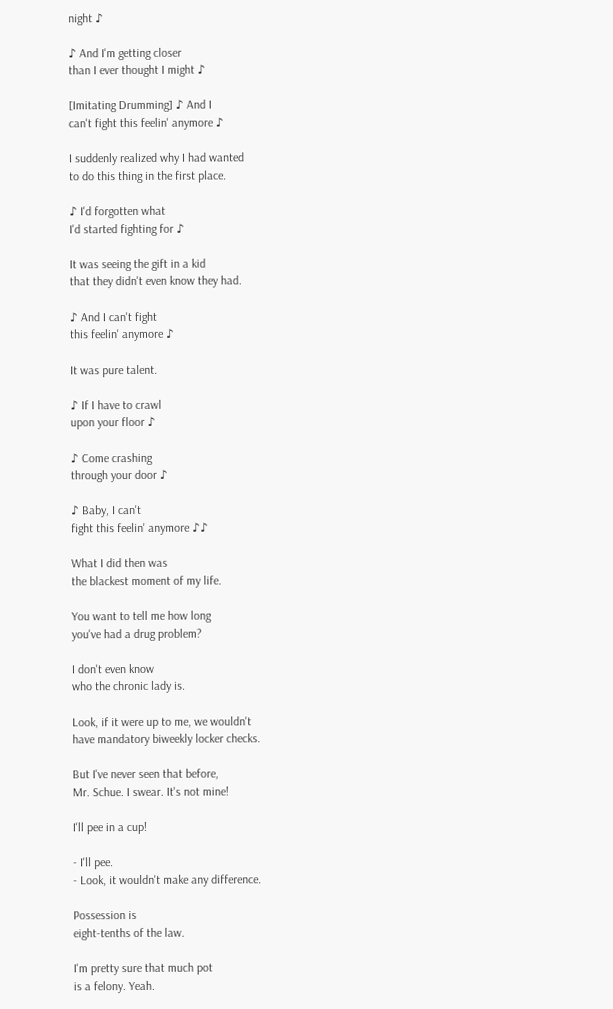night ♪

♪ And I'm getting closer
than I ever thought I might ♪

[Imitating Drumming] ♪ And I
can't fight this feelin' anymore ♪

I suddenly realized why I had wanted
to do this thing in the first place.

♪ I'd forgotten what
I'd started fighting for ♪

It was seeing the gift in a kid
that they didn't even know they had.

♪ And I can't fight
this feelin' anymore ♪

It was pure talent.

♪ If I have to crawl
upon your floor ♪

♪ Come crashing
through your door ♪

♪ Baby, I can't
fight this feelin' anymore ♪♪

What I did then was
the blackest moment of my life.

You want to tell me how long
you've had a drug problem?

I don't even know
who the chronic lady is.

Look, if it were up to me, we wouldn't
have mandatory biweekly locker checks.

But I've never seen that before,
Mr. Schue. I swear. It's not mine!

I'll pee in a cup!

- I'll pee.
- Look, it wouldn't make any difference.

Possession is
eight-tenths of the law.

I'm pretty sure that much pot
is a felony. Yeah.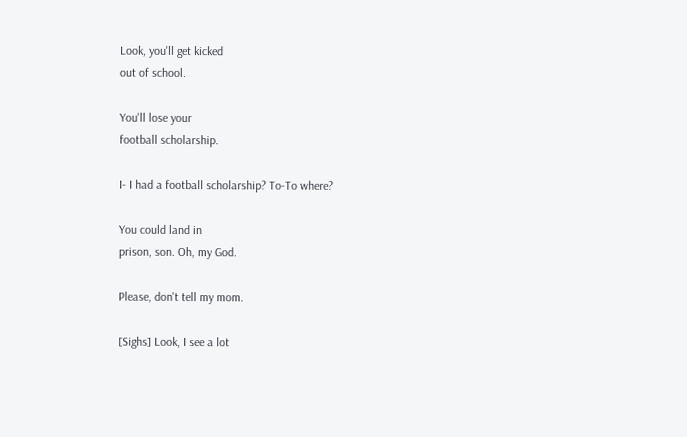Look, you'll get kicked
out of school.

You'll lose your
football scholarship.

I- I had a football scholarship? To-To where?

You could land in
prison, son. Oh, my God.

Please, don't tell my mom.

[Sighs] Look, I see a lot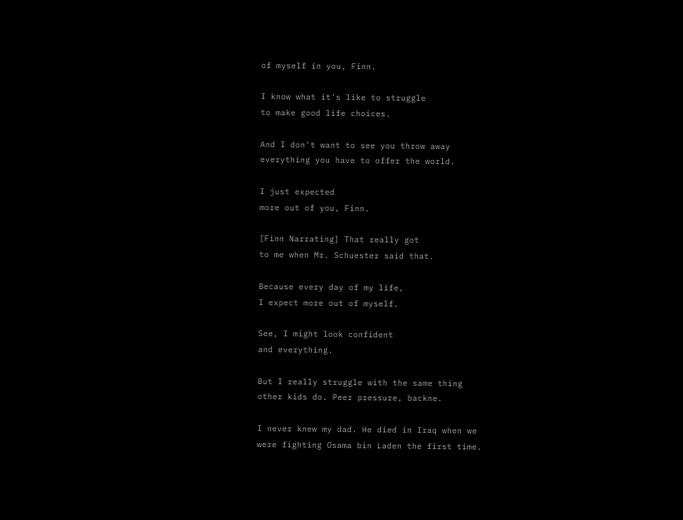of myself in you, Finn.

I know what it's like to struggle
to make good life choices.

And I don't want to see you throw away
everything you have to offer the world.

I just expected
more out of you, Finn.

[Finn Narrating] That really got
to me when Mr. Schuester said that.

Because every day of my life,
I expect more out of myself.

See, I might look confident
and everything.

But I really struggle with the same thing
other kids do. Peer pressure, backne.

I never knew my dad. He died in Iraq when we
were fighting Osama bin Laden the first time.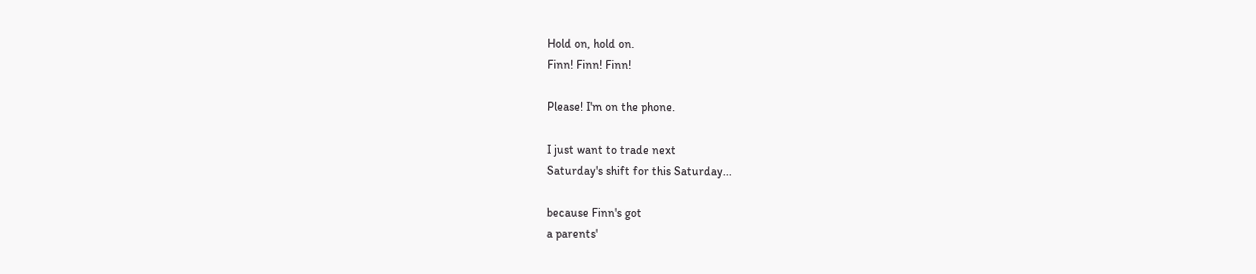Hold on, hold on.
Finn! Finn! Finn!

Please! I'm on the phone.

I just want to trade next
Saturday's shift for this Saturday...

because Finn's got
a parents'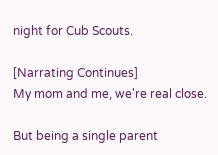night for Cub Scouts.

[Narrating Continues]
My mom and me, we're real close.

But being a single parent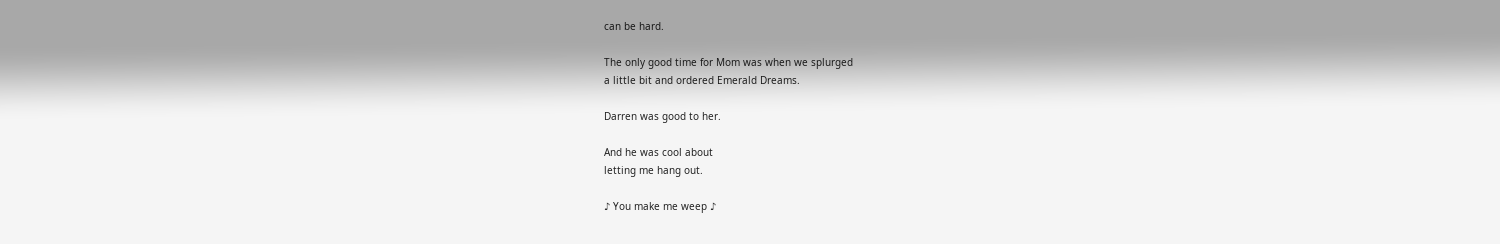can be hard.

The only good time for Mom was when we splurged
a little bit and ordered Emerald Dreams.

Darren was good to her.

And he was cool about
letting me hang out.

♪ You make me weep ♪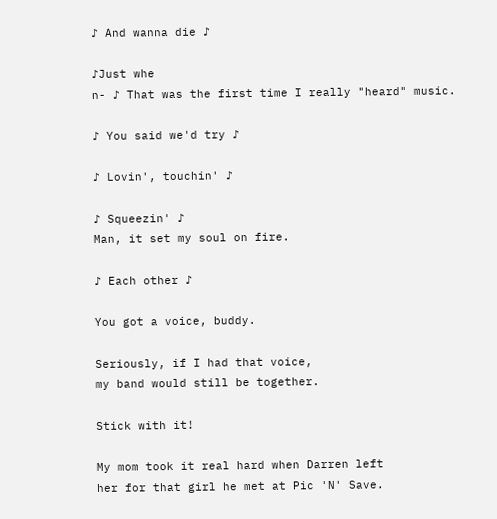♪ And wanna die ♪

♪Just whe
n- ♪ That was the first time I really "heard" music.

♪ You said we'd try ♪

♪ Lovin', touchin' ♪

♪ Squeezin' ♪
Man, it set my soul on fire.

♪ Each other ♪

You got a voice, buddy.

Seriously, if I had that voice,
my band would still be together.

Stick with it!

My mom took it real hard when Darren left
her for that girl he met at Pic 'N' Save.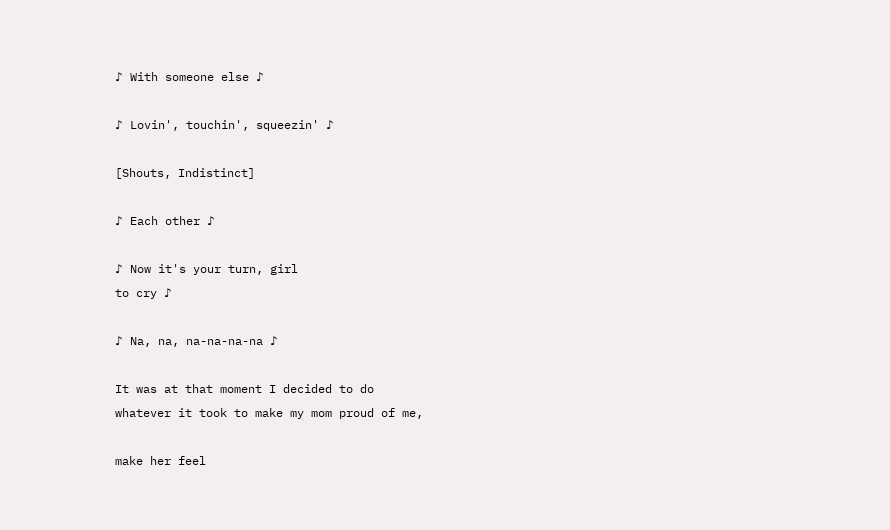♪ With someone else ♪

♪ Lovin', touchin', squeezin' ♪

[Shouts, Indistinct]

♪ Each other ♪

♪ Now it's your turn, girl
to cry ♪

♪ Na, na, na-na-na-na ♪

It was at that moment I decided to do
whatever it took to make my mom proud of me,

make her feel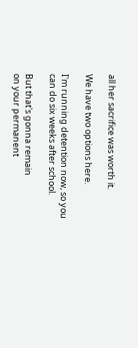all her sacrifice was worth it.

We have two options here.

I'm running detention now, so you
can do six weeks after school.

But that's gonna remain
on your permanent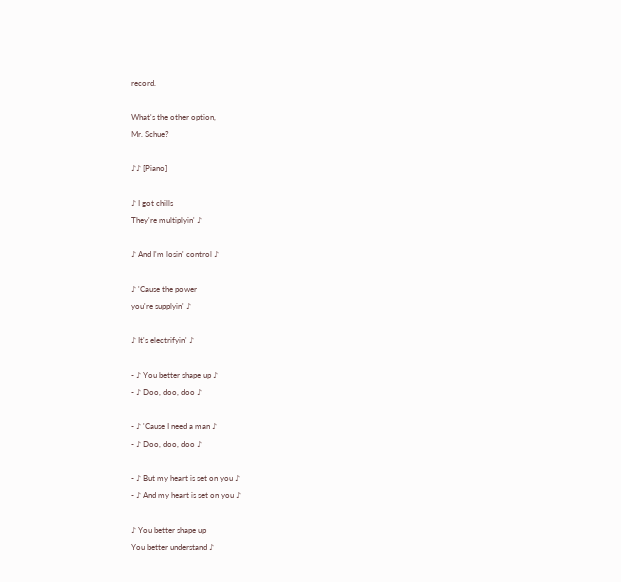record.

What's the other option,
Mr. Schue?

♪♪ [Piano]

♪ I got chills
They're multiplyin' ♪

♪ And I'm losin' control ♪

♪ 'Cause the power
you're supplyin' ♪

♪ It's electrifyin' ♪

- ♪ You better shape up ♪
- ♪ Doo, doo, doo ♪

- ♪ 'Cause I need a man ♪
- ♪ Doo, doo, doo ♪

- ♪ But my heart is set on you ♪
- ♪ And my heart is set on you ♪

♪ You better shape up
You better understand ♪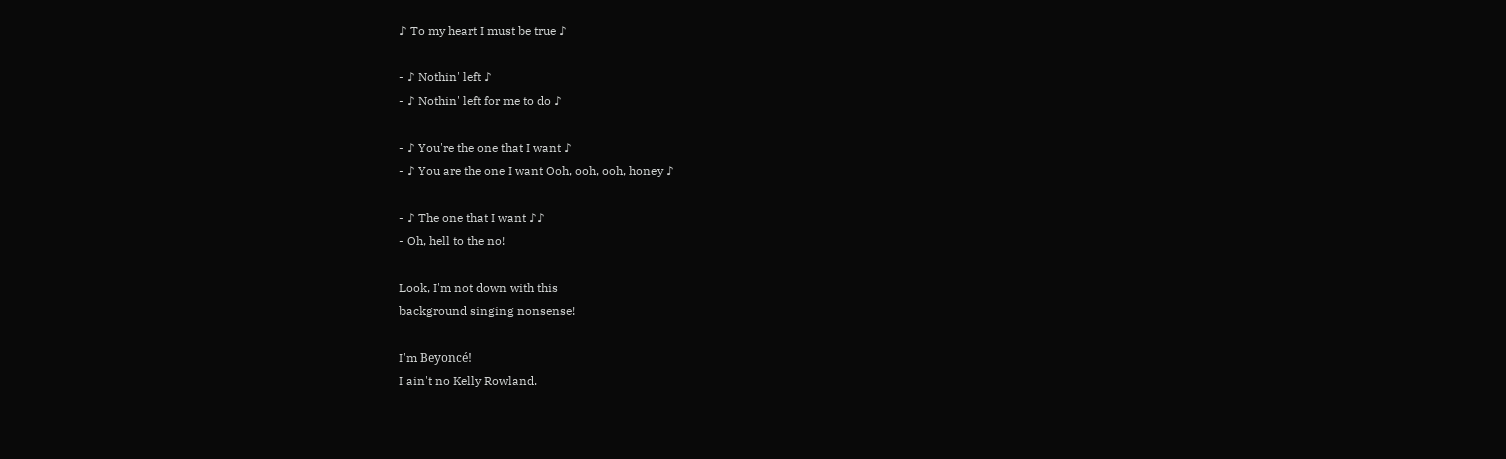♪ To my heart I must be true ♪

- ♪ Nothin' left ♪
- ♪ Nothin' left for me to do ♪

- ♪ You're the one that I want ♪
- ♪ You are the one I want Ooh, ooh, ooh, honey ♪

- ♪ The one that I want ♪♪
- Oh, hell to the no!

Look, I'm not down with this
background singing nonsense!

I'm Beyoncé!
I ain't no Kelly Rowland.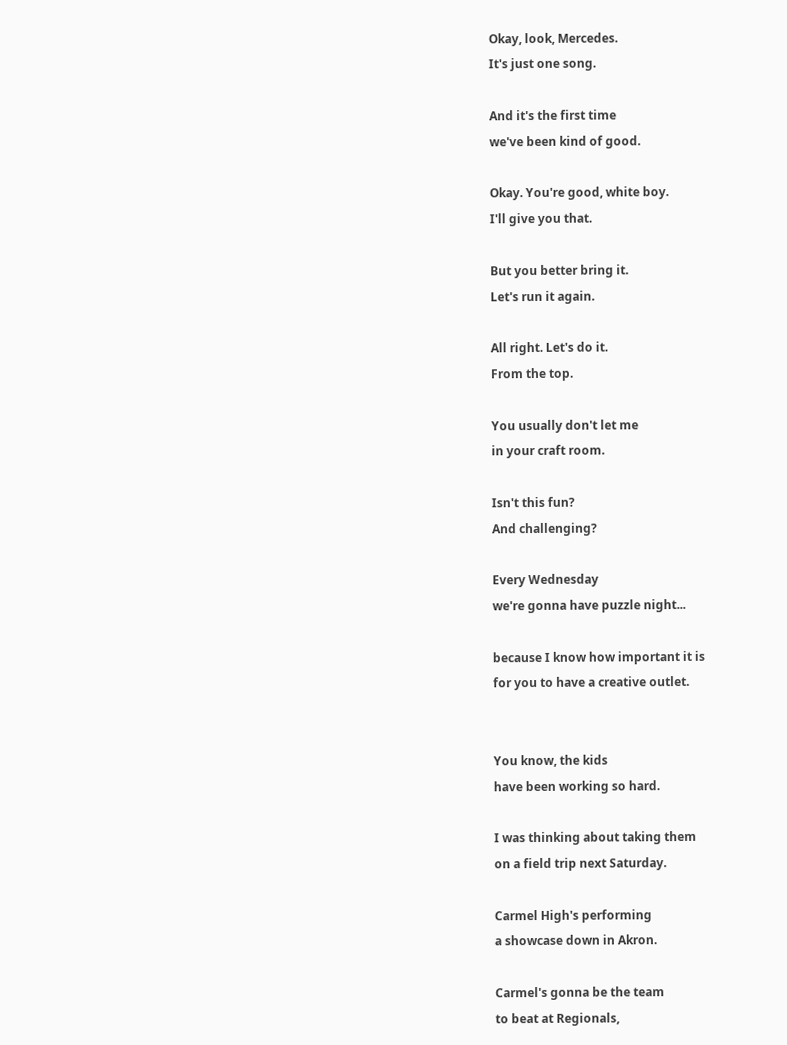Okay, look, Mercedes.
It's just one song.

And it's the first time
we've been kind of good.

Okay. You're good, white boy.
I'll give you that.

But you better bring it.
Let's run it again.

All right. Let's do it.
From the top.

You usually don't let me
in your craft room.

Isn't this fun?
And challenging?

Every Wednesday
we're gonna have puzzle night...

because I know how important it is
for you to have a creative outlet.


You know, the kids
have been working so hard.

I was thinking about taking them
on a field trip next Saturday.

Carmel High's performing
a showcase down in Akron.

Carmel's gonna be the team
to beat at Regionals,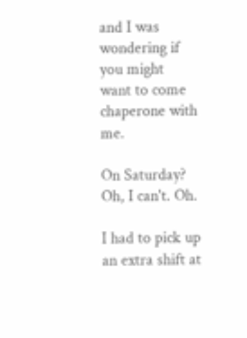and I was wondering if you might
want to come chaperone with me.

On Saturday?
Oh, I can't. Oh.

I had to pick up an extra shift at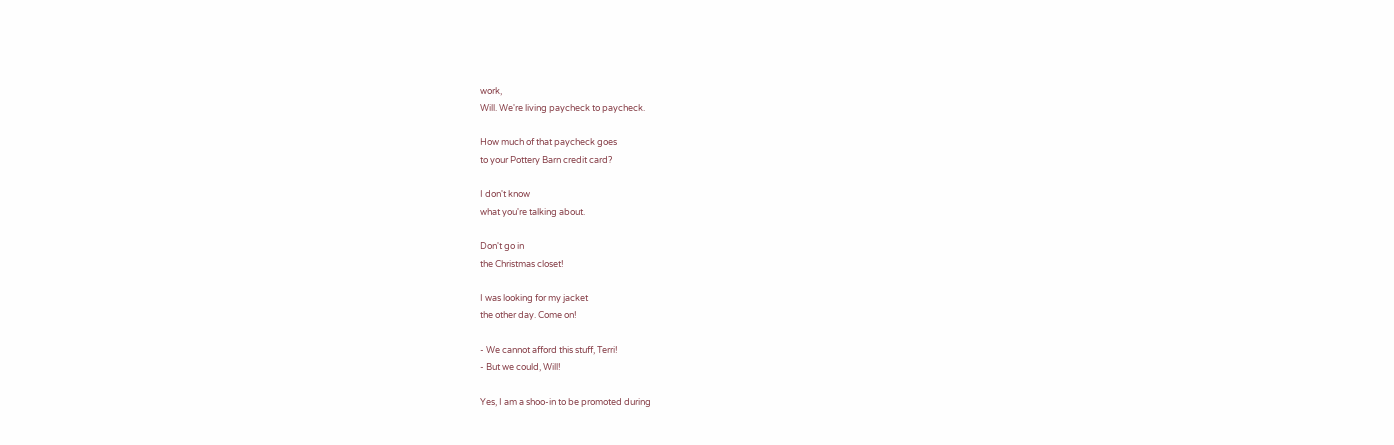work,
Will. We're living paycheck to paycheck.

How much of that paycheck goes
to your Pottery Barn credit card?

I don't know
what you're talking about.

Don't go in
the Christmas closet!

I was looking for my jacket
the other day. Come on!

- We cannot afford this stuff, Terri!
- But we could, Will!

Yes, I am a shoo-in to be promoted during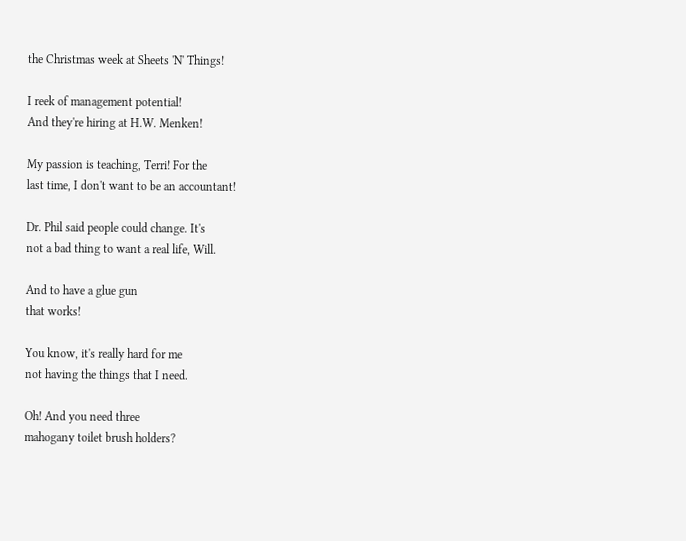the Christmas week at Sheets 'N' Things!

I reek of management potential!
And they're hiring at H.W. Menken!

My passion is teaching, Terri! For the
last time, I don't want to be an accountant!

Dr. Phil said people could change. It's
not a bad thing to want a real life, Will.

And to have a glue gun
that works!

You know, it's really hard for me
not having the things that I need.

Oh! And you need three
mahogany toilet brush holders?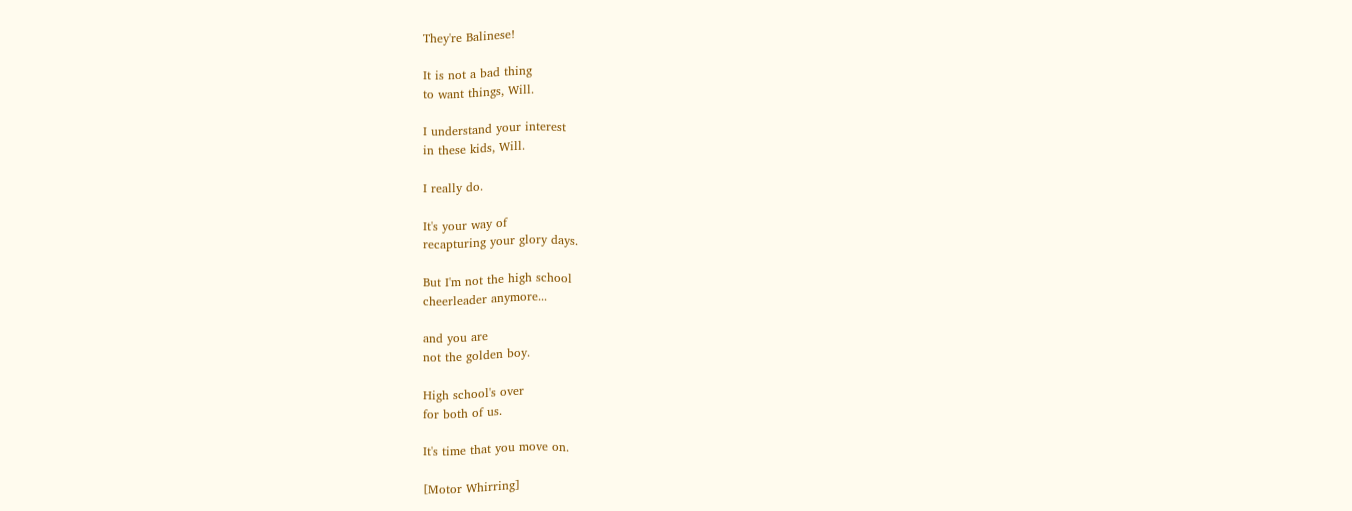They're Balinese!

It is not a bad thing
to want things, Will.

I understand your interest
in these kids, Will.

I really do.

It's your way of
recapturing your glory days.

But I'm not the high school
cheerleader anymore...

and you are
not the golden boy.

High school's over
for both of us.

It's time that you move on.

[Motor Whirring]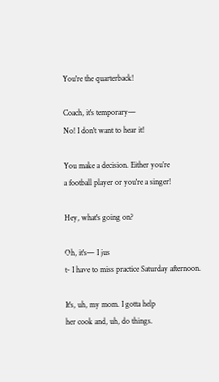You're the quarterback!

Coach, it's temporary—
No! I don't want to hear it!

You make a decision. Either you’re
a football player or you're a singer!

Hey, what's going on?

Oh, it's— I jus
t- I have to miss practice Saturday afternoon.

It's, uh, my mom. I gotta help
her cook and, uh, do things.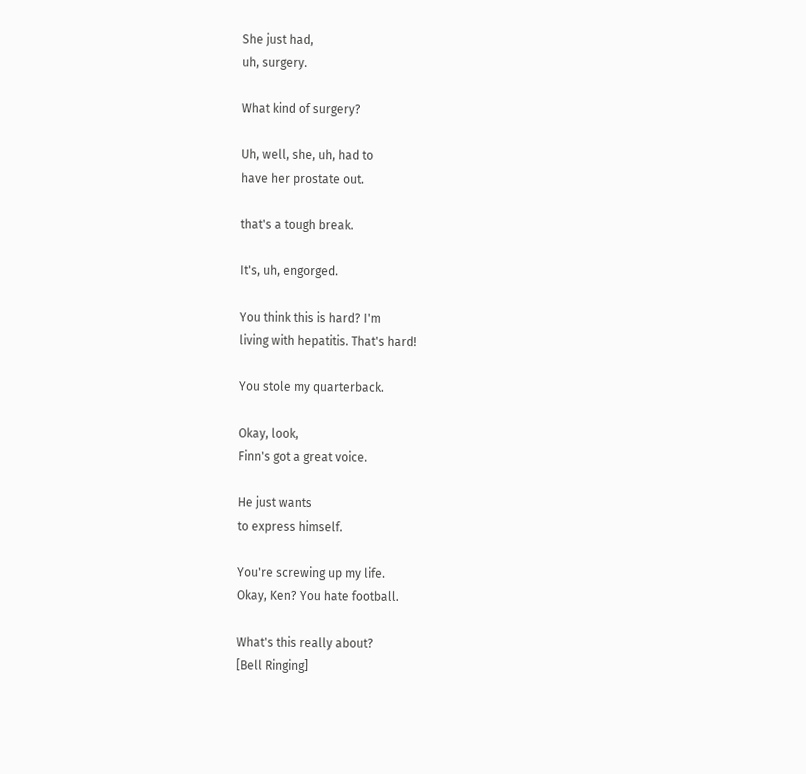She just had,
uh, surgery.

What kind of surgery?

Uh, well, she, uh, had to
have her prostate out.

that's a tough break.

It's, uh, engorged.

You think this is hard? I'm
living with hepatitis. That's hard!

You stole my quarterback.

Okay, look,
Finn's got a great voice.

He just wants
to express himself.

You're screwing up my life.
Okay, Ken? You hate football.

What's this really about?
[Bell Ringing]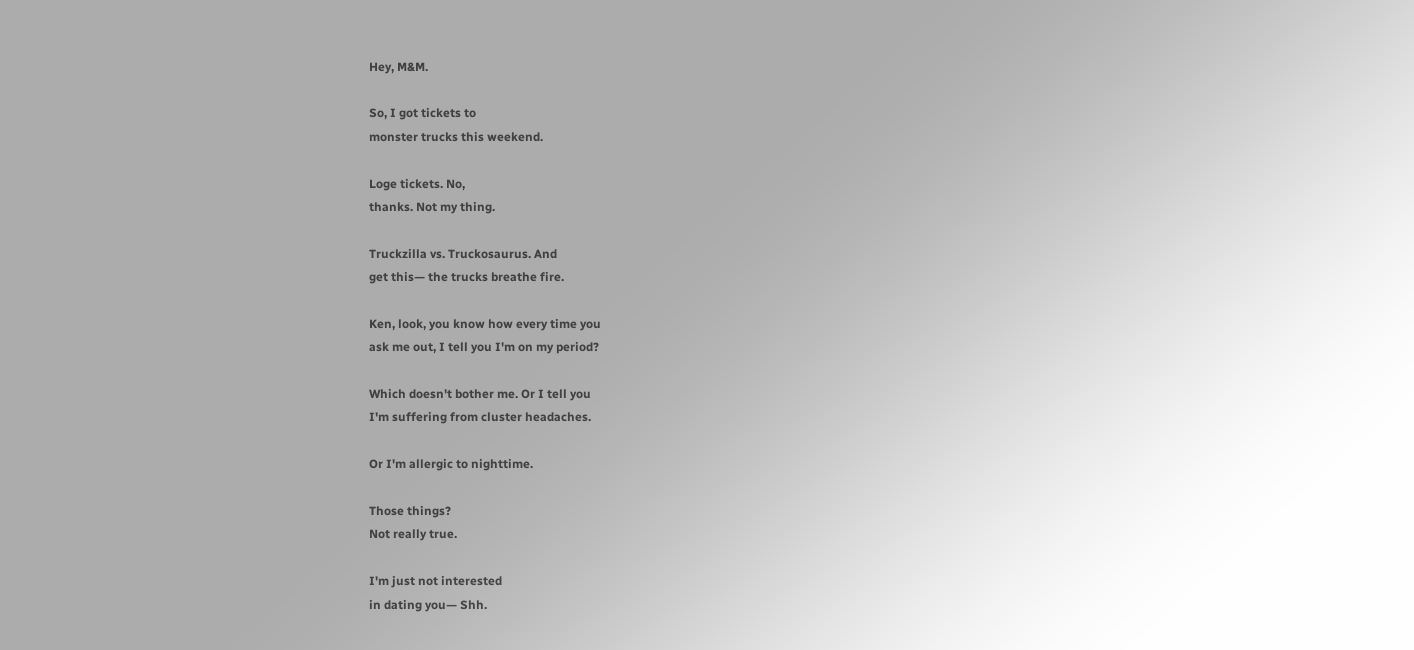Hey, M&M.

So, I got tickets to
monster trucks this weekend.

Loge tickets. No,
thanks. Not my thing.

Truckzilla vs. Truckosaurus. And
get this— the trucks breathe fire.

Ken, look, you know how every time you
ask me out, I tell you I'm on my period?

Which doesn't bother me. Or I tell you
I'm suffering from cluster headaches.

Or I'm allergic to nighttime.

Those things?
Not really true.

I'm just not interested
in dating you— Shh.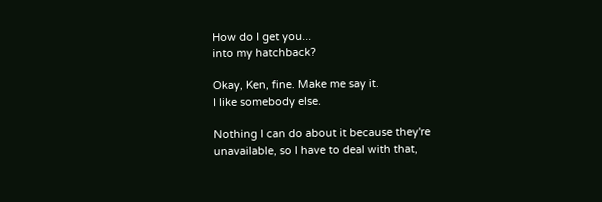How do I get you...
into my hatchback?

Okay, Ken, fine. Make me say it.
I like somebody else.

Nothing I can do about it because they're
unavailable, so I have to deal with that,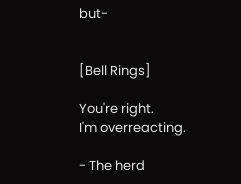but-


[Bell Rings]

You're right.
I'm overreacting.

- The herd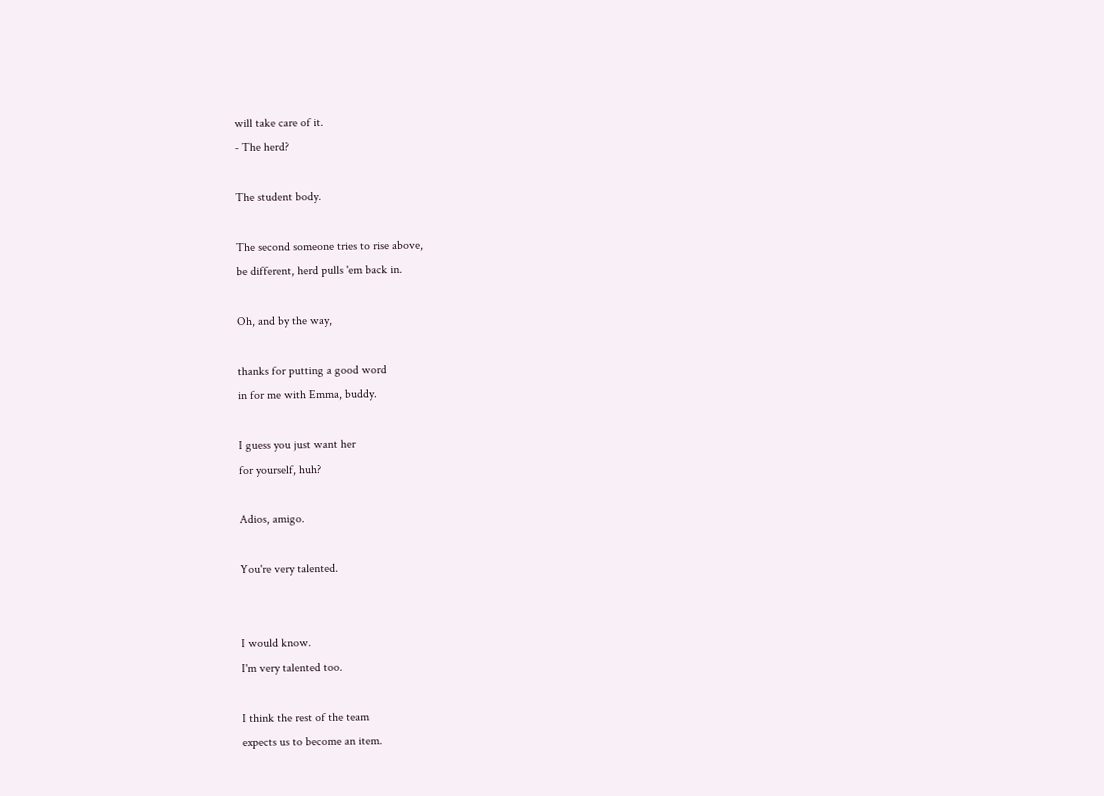will take care of it.
- The herd?

The student body.

The second someone tries to rise above,
be different, herd pulls 'em back in.

Oh, and by the way,

thanks for putting a good word
in for me with Emma, buddy.

I guess you just want her
for yourself, huh?

Adios, amigo.

You're very talented.


I would know.
I'm very talented too.

I think the rest of the team
expects us to become an item.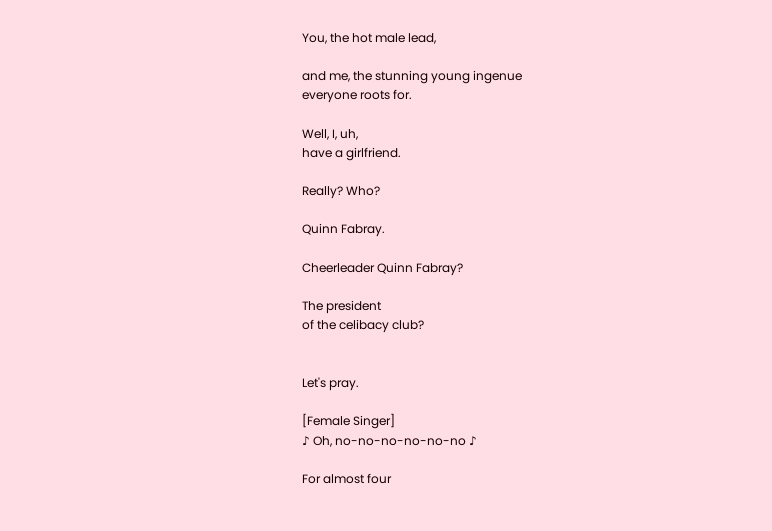You, the hot male lead,

and me, the stunning young ingenue
everyone roots for.

Well, I, uh,
have a girlfriend.

Really? Who?

Quinn Fabray.

Cheerleader Quinn Fabray?

The president
of the celibacy club?


Let's pray.

[Female Singer]
♪ Oh, no-no-no-no-no-no ♪

For almost four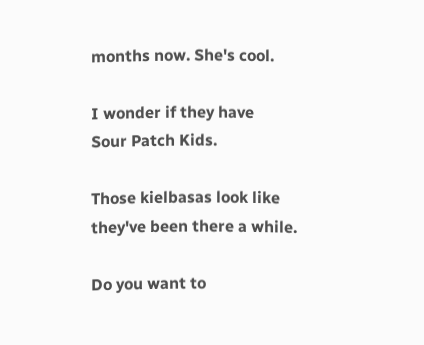months now. She's cool.

I wonder if they have
Sour Patch Kids.

Those kielbasas look like
they've been there a while.

Do you want to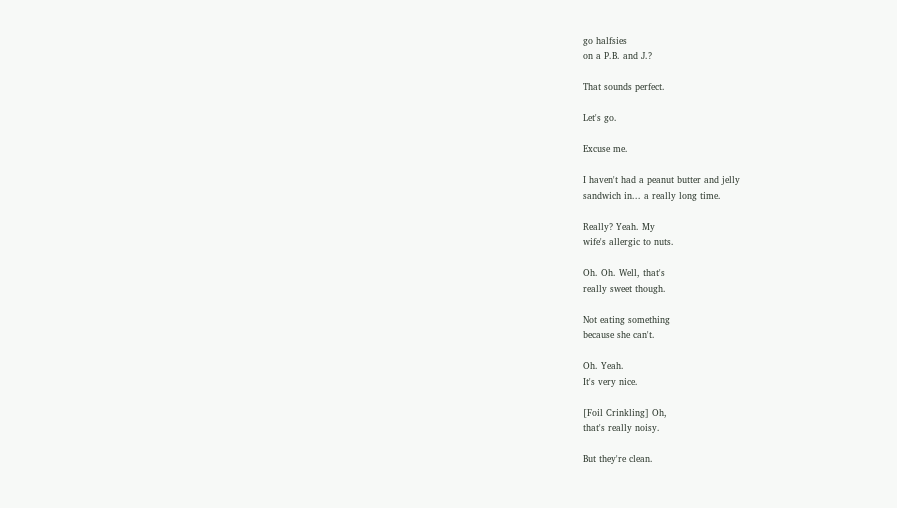go halfsies
on a P.B. and J.?

That sounds perfect.

Let's go.

Excuse me.

I haven't had a peanut butter and jelly
sandwich in... a really long time.

Really? Yeah. My
wife's allergic to nuts.

Oh. Oh. Well, that's
really sweet though.

Not eating something
because she can't.

Oh. Yeah.
It's very nice.

[Foil Crinkling] Oh,
that's really noisy.

But they're clean.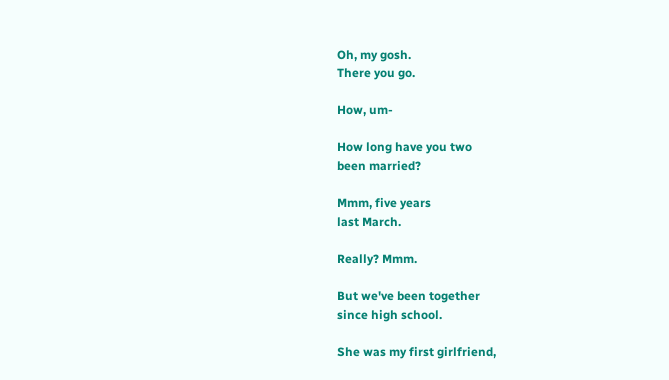Oh, my gosh.
There you go.

How, um-

How long have you two
been married?

Mmm, five years
last March.

Really? Mmm.

But we've been together
since high school.

She was my first girlfriend,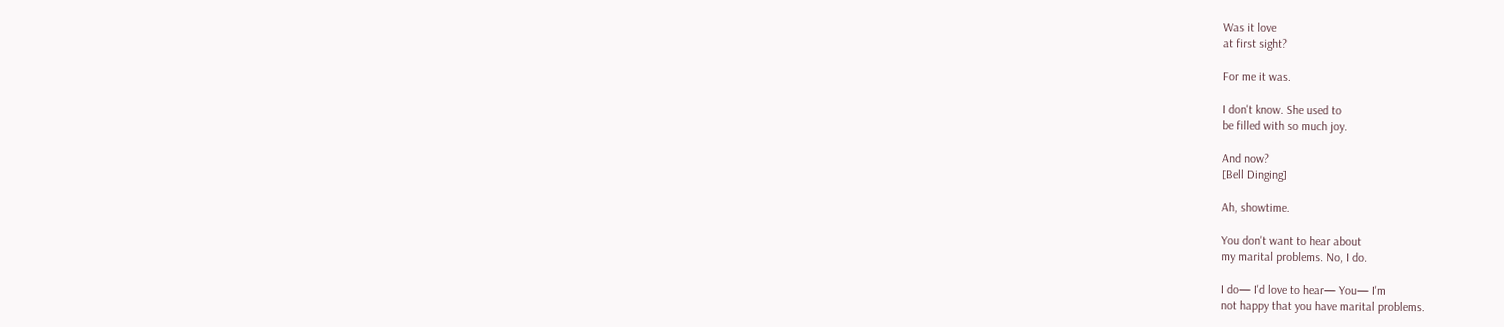Was it love
at first sight?

For me it was.

I don't know. She used to
be filled with so much joy.

And now?
[Bell Dinging]

Ah, showtime.

You don't want to hear about
my marital problems. No, I do.

I do— I'd love to hear— You— I'm
not happy that you have marital problems.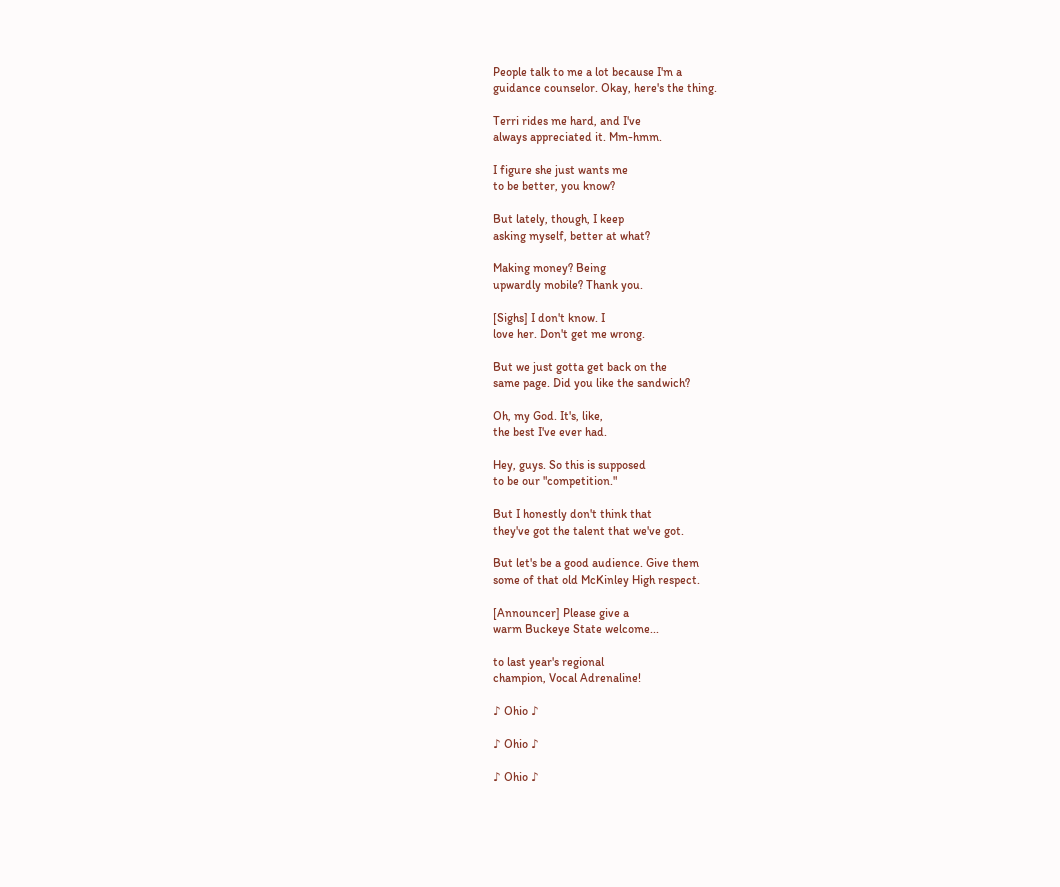People talk to me a lot because I'm a
guidance counselor. Okay, here's the thing.

Terri rides me hard, and I've
always appreciated it. Mm-hmm.

I figure she just wants me
to be better, you know?

But lately, though, I keep
asking myself, better at what?

Making money? Being
upwardly mobile? Thank you.

[Sighs] I don't know. I
love her. Don't get me wrong.

But we just gotta get back on the
same page. Did you like the sandwich?

Oh, my God. It's, like,
the best I've ever had.

Hey, guys. So this is supposed
to be our "competition."

But I honestly don't think that
they've got the talent that we've got.

But let's be a good audience. Give them
some of that old McKinley High respect.

[Announcer] Please give a
warm Buckeye State welcome...

to last year's regional
champion, Vocal Adrenaline!

♪ Ohio ♪

♪ Ohio ♪

♪ Ohio ♪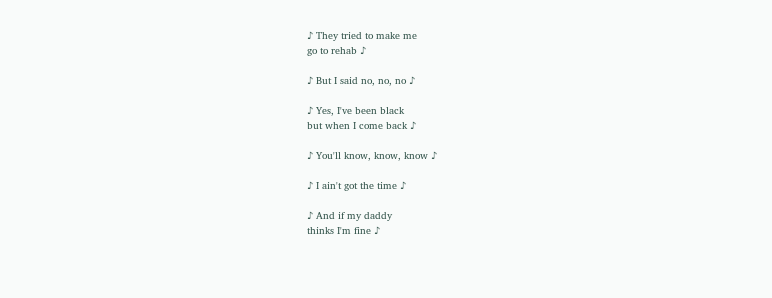♪ They tried to make me
go to rehab ♪

♪ But I said no, no, no ♪

♪ Yes, I've been black
but when I come back ♪

♪ You'll know, know, know ♪

♪ I ain't got the time ♪

♪ And if my daddy
thinks I'm fine ♪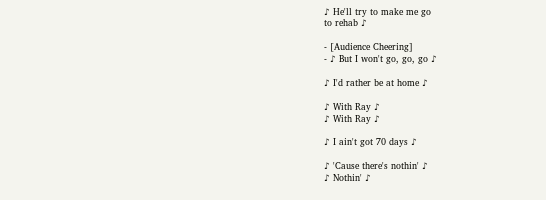♪ He'll try to make me go
to rehab ♪

- [Audience Cheering]
- ♪ But I won't go, go, go ♪

♪ I'd rather be at home ♪

♪ With Ray ♪
♪ With Ray ♪

♪ I ain't got 70 days ♪

♪ 'Cause there's nothin' ♪
♪ Nothin' ♪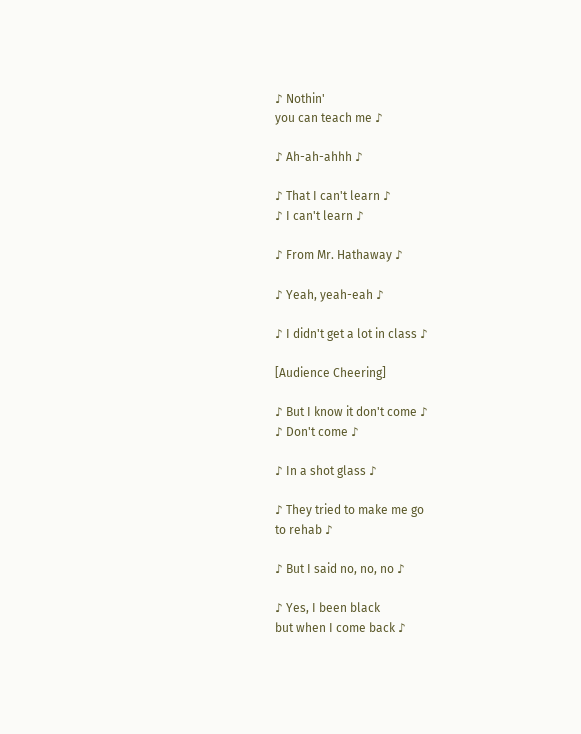♪ Nothin'
you can teach me ♪

♪ Ah-ah-ahhh ♪

♪ That I can't learn ♪
♪ I can't learn ♪

♪ From Mr. Hathaway ♪

♪ Yeah, yeah-eah ♪

♪ I didn't get a lot in class ♪

[Audience Cheering]

♪ But I know it don't come ♪
♪ Don't come ♪

♪ In a shot glass ♪

♪ They tried to make me go
to rehab ♪

♪ But I said no, no, no ♪

♪ Yes, I been black
but when I come back ♪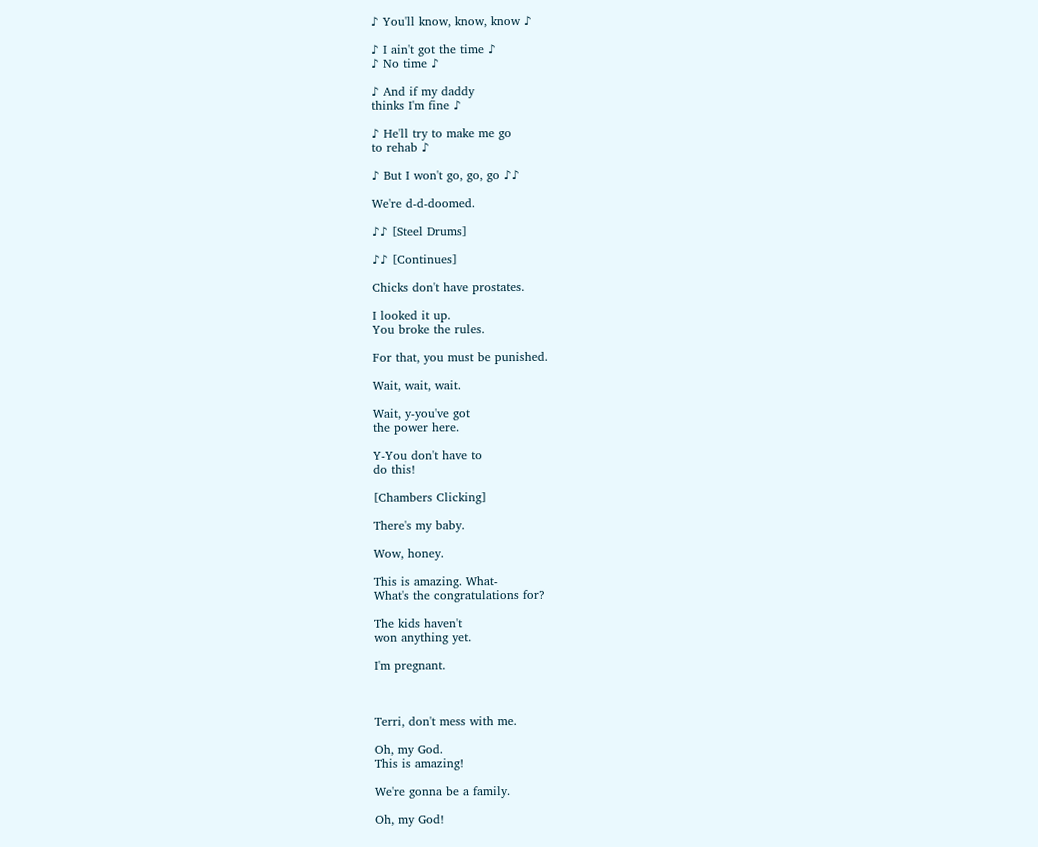♪ You'll know, know, know ♪

♪ I ain't got the time ♪
♪ No time ♪

♪ And if my daddy
thinks I'm fine ♪

♪ He'll try to make me go
to rehab ♪

♪ But I won't go, go, go ♪♪

We're d-d-doomed.

♪♪ [Steel Drums]

♪♪ [Continues]

Chicks don't have prostates.

I looked it up.
You broke the rules.

For that, you must be punished.

Wait, wait, wait.

Wait, y-you've got
the power here.

Y-You don't have to
do this!

[Chambers Clicking]

There's my baby.

Wow, honey.

This is amazing. What-
What's the congratulations for?

The kids haven't
won anything yet.

I'm pregnant.



Terri, don't mess with me.

Oh, my God.
This is amazing!

We're gonna be a family.

Oh, my God!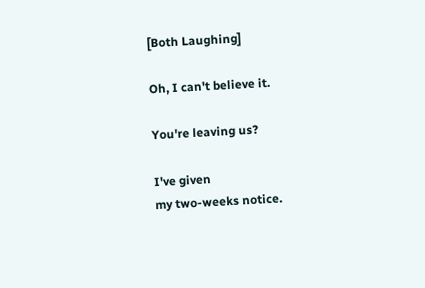[Both Laughing]

Oh, I can't believe it.

You're leaving us?

I've given
my two-weeks notice.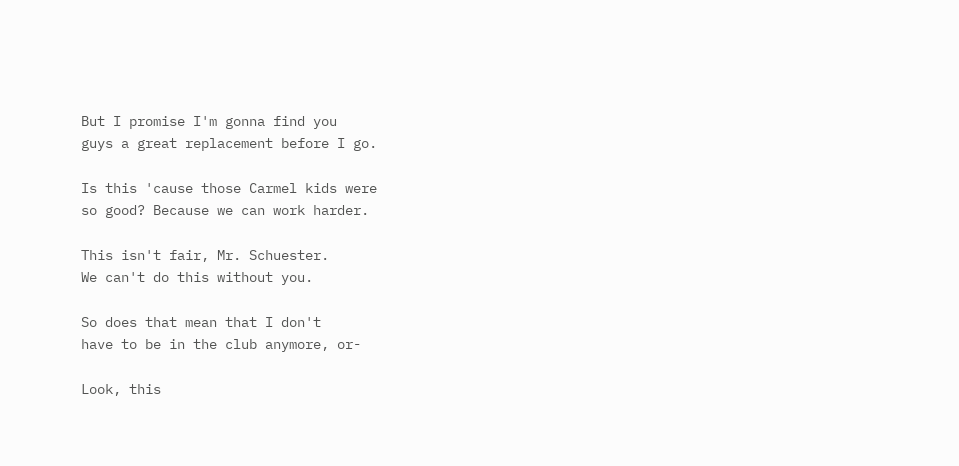But I promise I'm gonna find you
guys a great replacement before I go.

Is this 'cause those Carmel kids were
so good? Because we can work harder.

This isn't fair, Mr. Schuester.
We can't do this without you.

So does that mean that I don't
have to be in the club anymore, or-

Look, this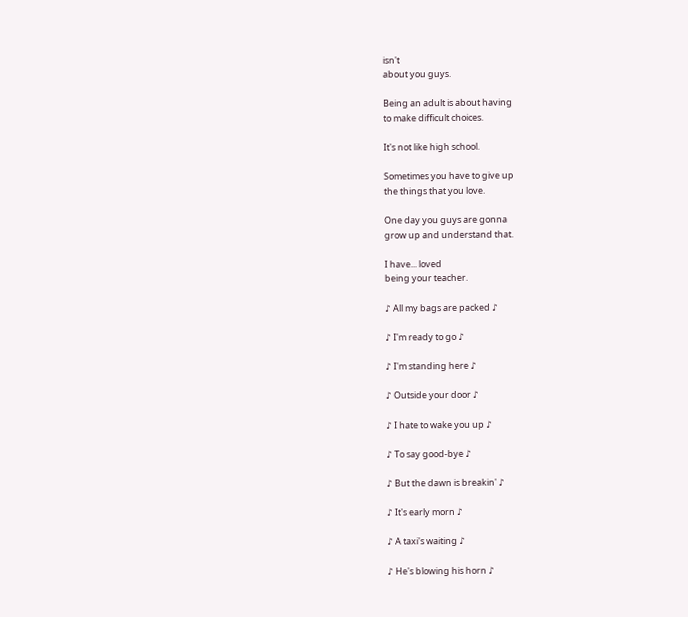isn't
about you guys.

Being an adult is about having
to make difficult choices.

It's not like high school.

Sometimes you have to give up
the things that you love.

One day you guys are gonna
grow up and understand that.

I have... loved
being your teacher.

♪ All my bags are packed ♪

♪ I'm ready to go ♪

♪ I'm standing here ♪

♪ Outside your door ♪

♪ I hate to wake you up ♪

♪ To say good-bye ♪

♪ But the dawn is breakin' ♪

♪ It's early morn ♪

♪ A taxi's waiting ♪

♪ He's blowing his horn ♪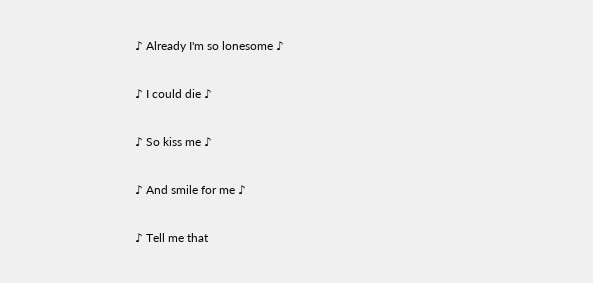♪ Already I'm so lonesome ♪

♪ I could die ♪

♪ So kiss me ♪

♪ And smile for me ♪

♪ Tell me that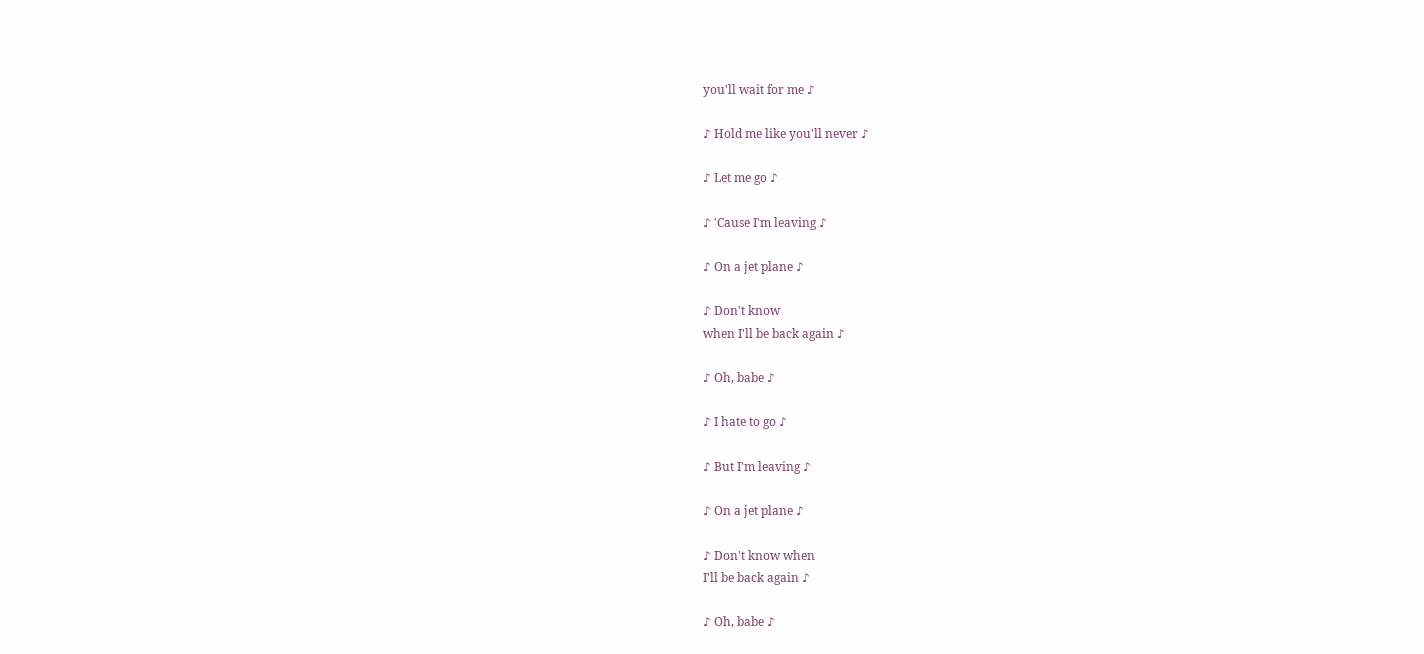you'll wait for me ♪

♪ Hold me like you'll never ♪

♪ Let me go ♪

♪ 'Cause I'm leaving ♪

♪ On a jet plane ♪

♪ Don't know
when I'll be back again ♪

♪ Oh, babe ♪

♪ I hate to go ♪

♪ But I'm leaving ♪

♪ On a jet plane ♪

♪ Don't know when
I'll be back again ♪

♪ Oh, babe ♪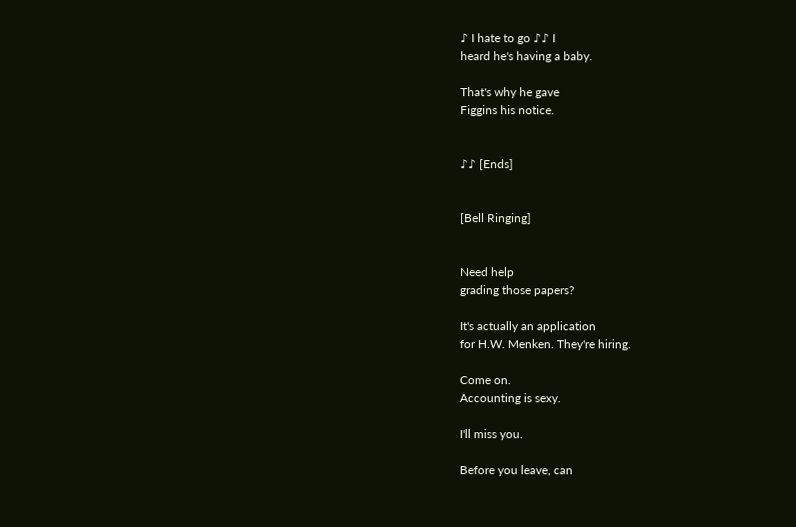♪ I hate to go ♪♪ I
heard he's having a baby.

That's why he gave
Figgins his notice.


♪♪ [Ends]


[Bell Ringing]


Need help
grading those papers?

It's actually an application
for H.W. Menken. They're hiring.

Come on.
Accounting is sexy.

I'll miss you.

Before you leave, can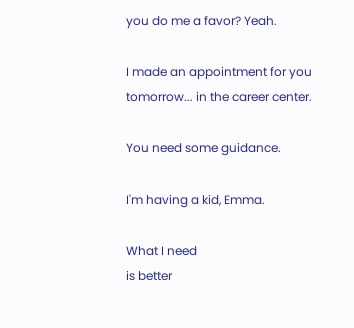you do me a favor? Yeah.

I made an appointment for you
tomorrow... in the career center.

You need some guidance.

I'm having a kid, Emma.

What I need
is better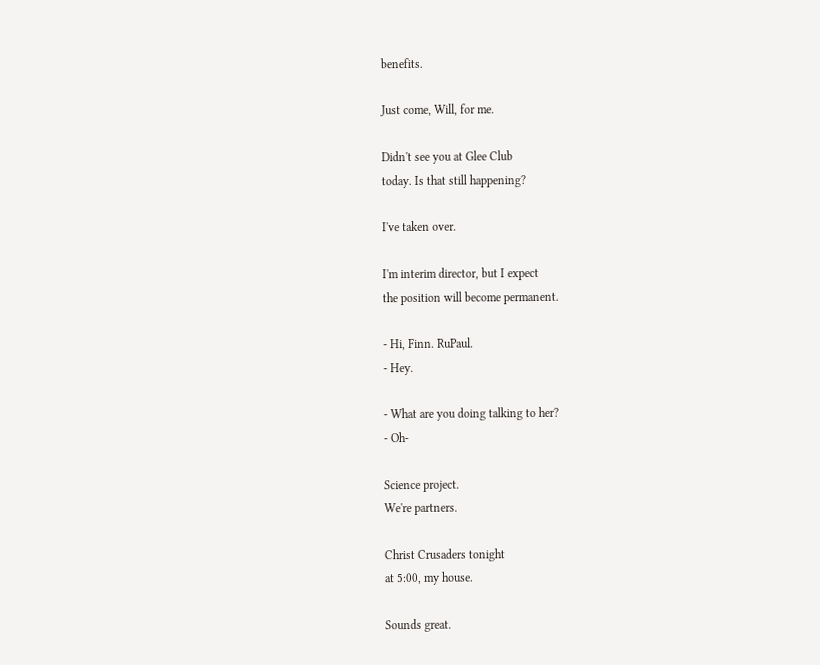benefits.

Just come, Will, for me.

Didn't see you at Glee Club
today. Is that still happening?

I've taken over.

I'm interim director, but I expect
the position will become permanent.

- Hi, Finn. RuPaul.
- Hey.

- What are you doing talking to her?
- Oh-

Science project.
We're partners.

Christ Crusaders tonight
at 5:00, my house.

Sounds great.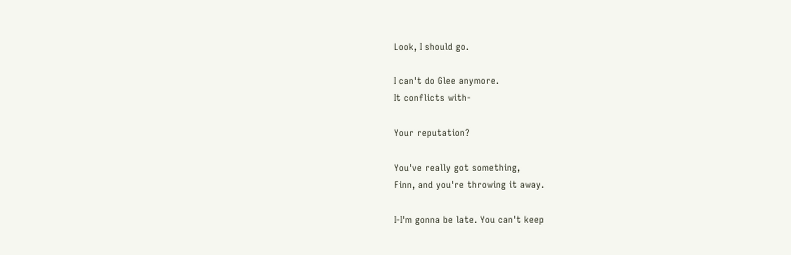Look, I should go.

I can't do Glee anymore.
It conflicts with-

Your reputation?

You've really got something,
Finn, and you're throwing it away.

I-I'm gonna be late. You can't keep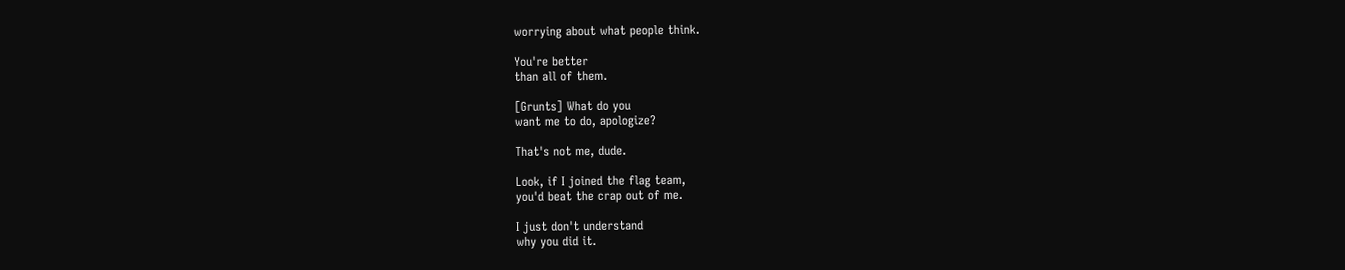worrying about what people think.

You're better
than all of them.

[Grunts] What do you
want me to do, apologize?

That's not me, dude.

Look, if I joined the flag team,
you'd beat the crap out of me.

I just don't understand
why you did it.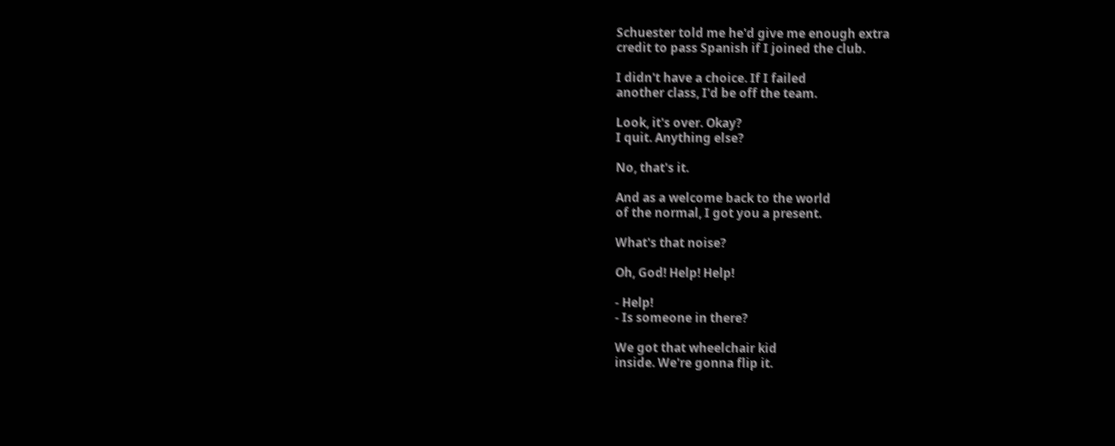Schuester told me he'd give me enough extra
credit to pass Spanish if I joined the club.

I didn't have a choice. If I failed
another class, I'd be off the team.

Look, it's over. Okay?
I quit. Anything else?

No, that's it.

And as a welcome back to the world
of the normal, I got you a present.

What's that noise?

Oh, God! Help! Help!

- Help!
- Is someone in there?

We got that wheelchair kid
inside. We're gonna flip it.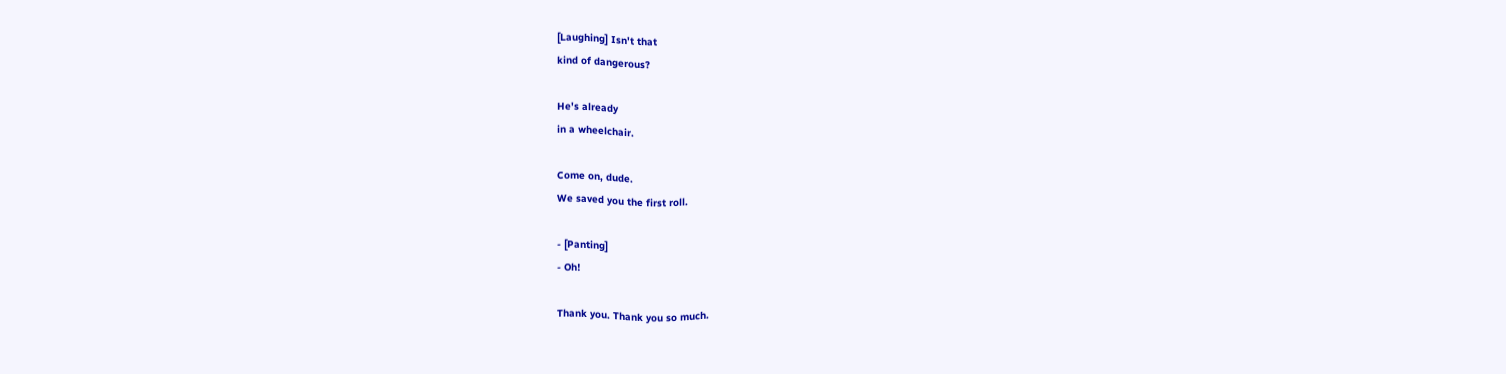[Laughing] Isn't that
kind of dangerous?

He's already
in a wheelchair.

Come on, dude.
We saved you the first roll.

- [Panting]
- Oh!

Thank you. Thank you so much.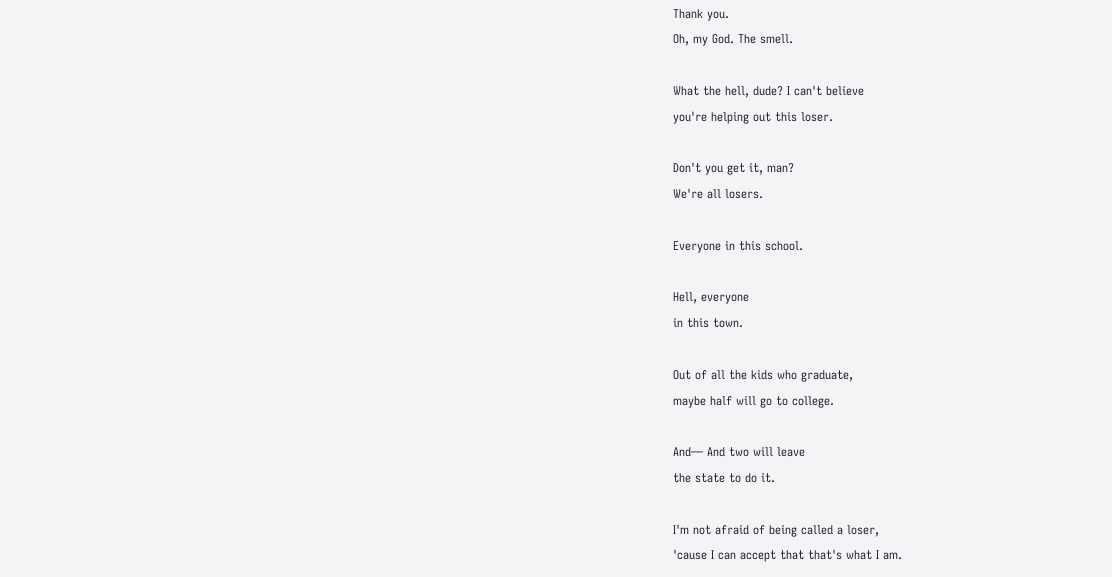Thank you.
Oh, my God. The smell.

What the hell, dude? I can't believe
you're helping out this loser.

Don't you get it, man?
We're all losers.

Everyone in this school.

Hell, everyone
in this town.

Out of all the kids who graduate,
maybe half will go to college.

And— And two will leave
the state to do it.

I'm not afraid of being called a loser,
'cause I can accept that that's what I am.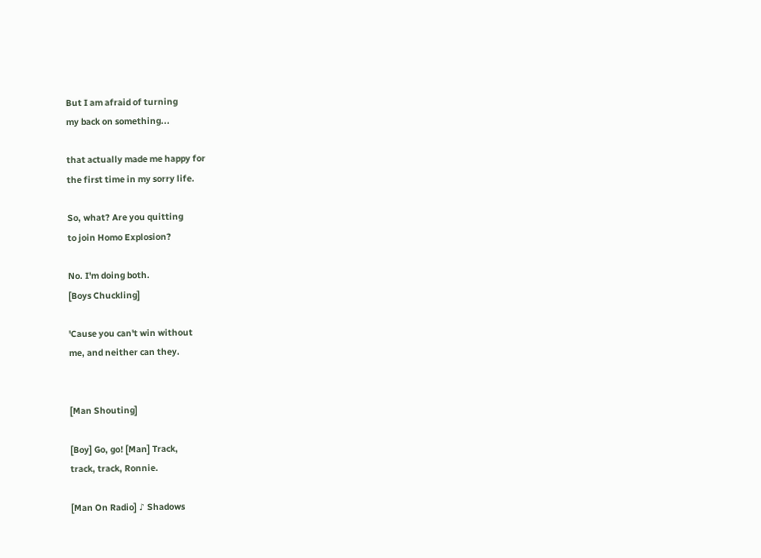But I am afraid of turning
my back on something...

that actually made me happy for
the first time in my sorry life.

So, what? Are you quitting
to join Homo Explosion?

No. I'm doing both.
[Boys Chuckling]

'Cause you can't win without
me, and neither can they.


[Man Shouting]

[Boy] Go, go! [Man] Track,
track, track, Ronnie.

[Man On Radio] ♪ Shadows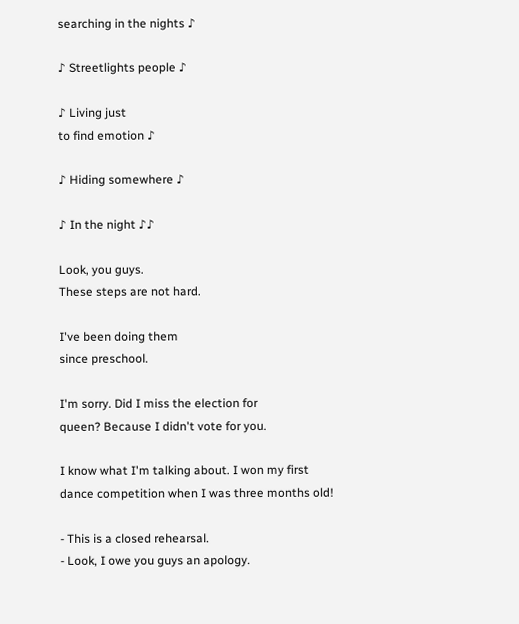searching in the nights ♪

♪ Streetlights people ♪

♪ Living just
to find emotion ♪

♪ Hiding somewhere ♪

♪ In the night ♪♪

Look, you guys.
These steps are not hard.

I've been doing them
since preschool.

I'm sorry. Did I miss the election for
queen? Because I didn't vote for you.

I know what I'm talking about. I won my first
dance competition when I was three months old!

- This is a closed rehearsal.
- Look, I owe you guys an apology.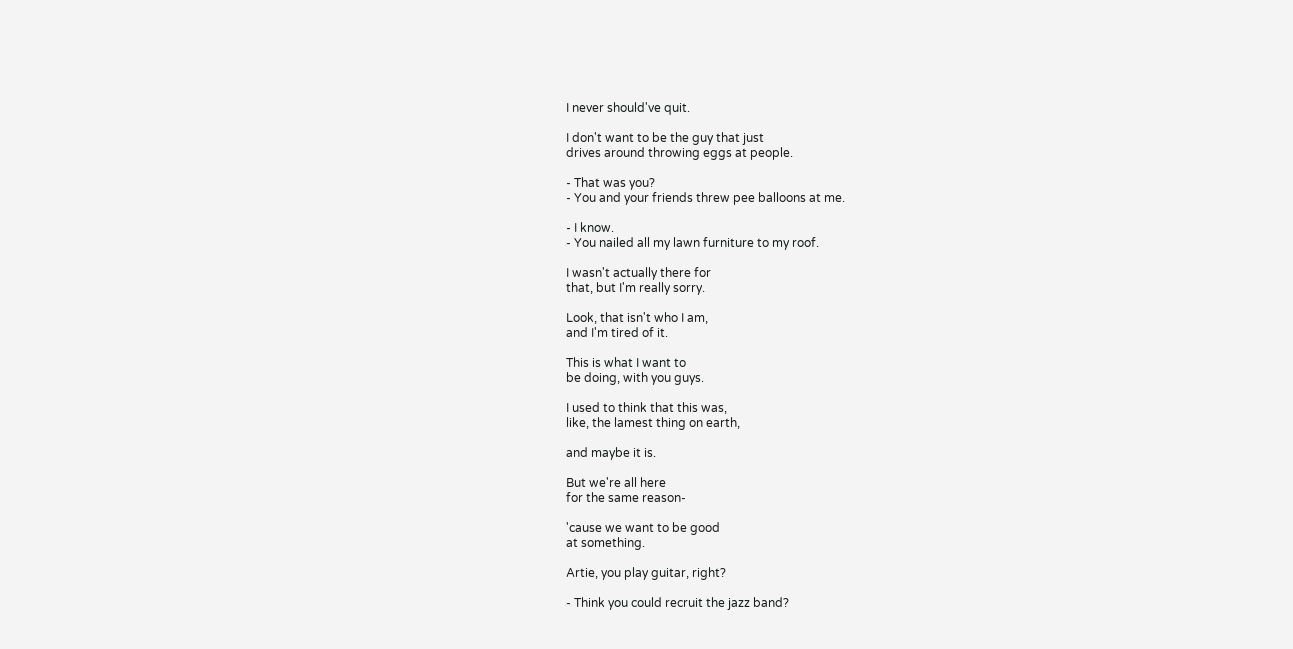I never should've quit.

I don't want to be the guy that just
drives around throwing eggs at people.

- That was you?
- You and your friends threw pee balloons at me.

- I know.
- You nailed all my lawn furniture to my roof.

I wasn't actually there for
that, but I'm really sorry.

Look, that isn't who I am,
and I'm tired of it.

This is what I want to
be doing, with you guys.

I used to think that this was,
like, the lamest thing on earth,

and maybe it is.

But we're all here
for the same reason-

'cause we want to be good
at something.

Artie, you play guitar, right?

- Think you could recruit the jazz band?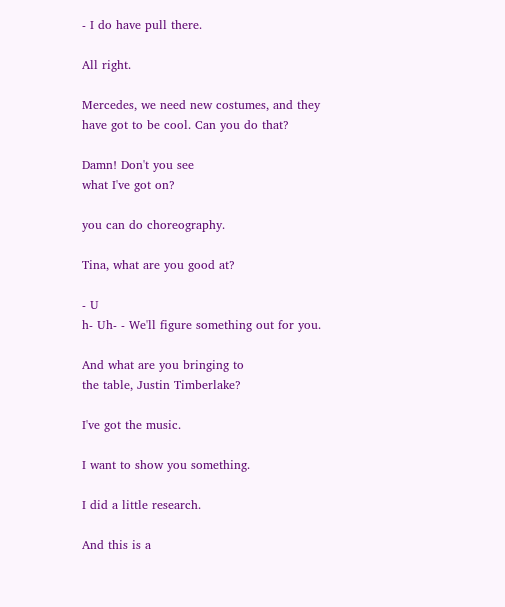- I do have pull there.

All right.

Mercedes, we need new costumes, and they
have got to be cool. Can you do that?

Damn! Don't you see
what I've got on?

you can do choreography.

Tina, what are you good at?

- U
h- Uh- - We'll figure something out for you.

And what are you bringing to
the table, Justin Timberlake?

I've got the music.

I want to show you something.

I did a little research.

And this is a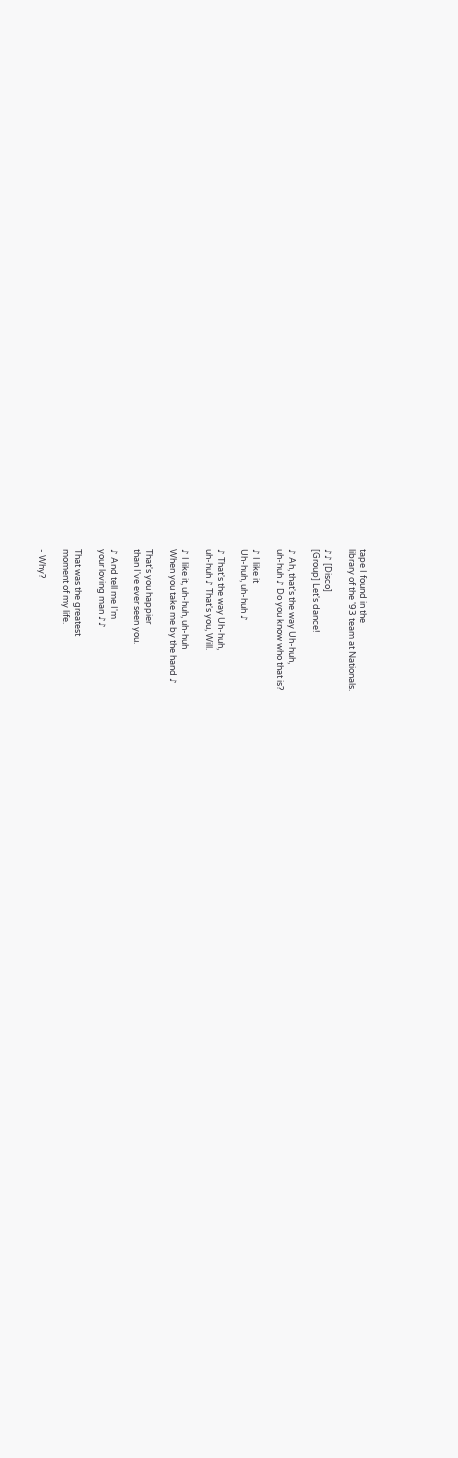tape I found in the
library of the '93 team at Nationals.

♪♪ [Disco]
[Group] Let's dance!

♪ Ah, that's the way Uh-huh,
uh-huh ♪ Do you know who that is?

♪ I like it
Uh-huh, uh-huh ♪

♪ That's the way Uh-huh,
uh-huh ♪ That's you, Will.

♪ I like it, uh-huh, uh-huh
When you take me by the hand ♪

That's you happier
than I've ever seen you.

♪ And tell me I'm
your loving man ♪♪

That was the greatest
moment of my life.

- Why?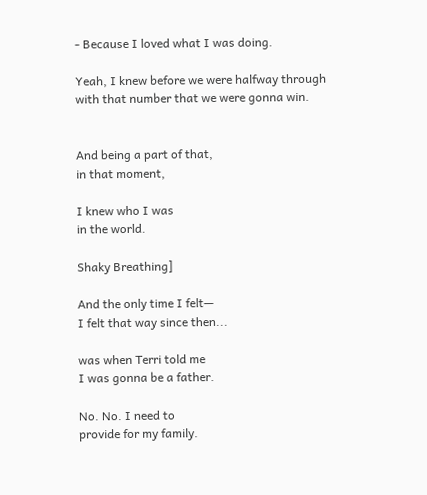- Because I loved what I was doing.

Yeah, I knew before we were halfway through
with that number that we were gonna win.


And being a part of that,
in that moment,

I knew who I was
in the world.

Shaky Breathing]

And the only time I felt—
I felt that way since then...

was when Terri told me
I was gonna be a father.

No. No. I need to
provide for my family.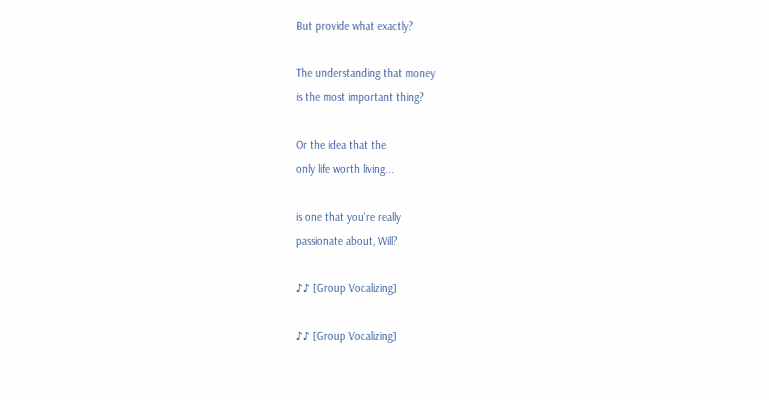But provide what exactly?

The understanding that money
is the most important thing?

Or the idea that the
only life worth living...

is one that you're really
passionate about, Will?

♪♪ [Group Vocalizing]

♪♪ [Group Vocalizing]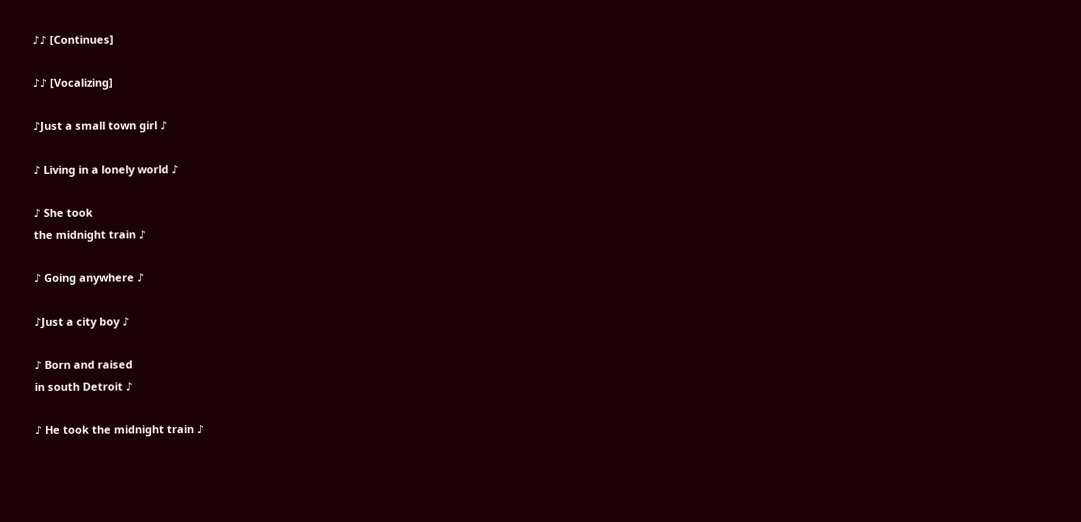♪♪ [Continues]

♪♪ [Vocalizing]

♪Just a small town girl ♪

♪ Living in a lonely world ♪

♪ She took
the midnight train ♪

♪ Going anywhere ♪

♪Just a city boy ♪

♪ Born and raised
in south Detroit ♪

♪ He took the midnight train ♪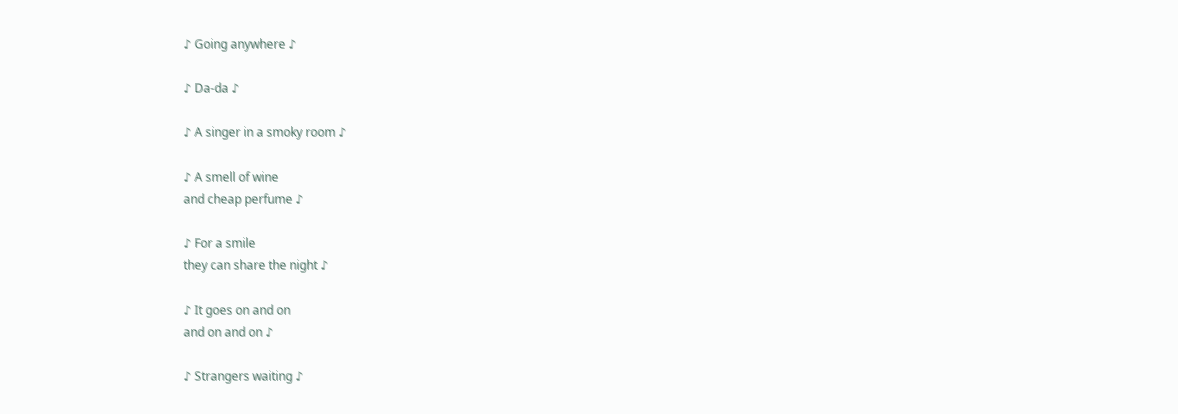♪ Going anywhere ♪

♪ Da-da ♪

♪ A singer in a smoky room ♪

♪ A smell of wine
and cheap perfume ♪

♪ For a smile
they can share the night ♪

♪ It goes on and on
and on and on ♪

♪ Strangers waiting ♪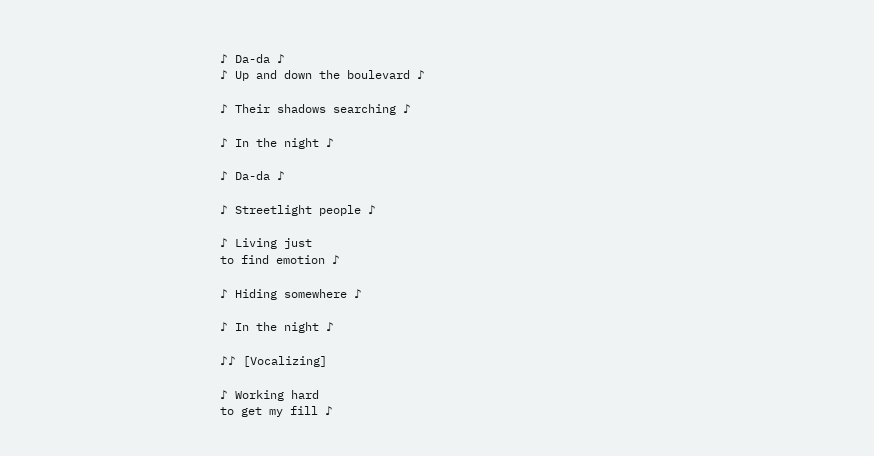♪ Da-da ♪
♪ Up and down the boulevard ♪

♪ Their shadows searching ♪

♪ In the night ♪

♪ Da-da ♪

♪ Streetlight people ♪

♪ Living just
to find emotion ♪

♪ Hiding somewhere ♪

♪ In the night ♪

♪♪ [Vocalizing]

♪ Working hard
to get my fill ♪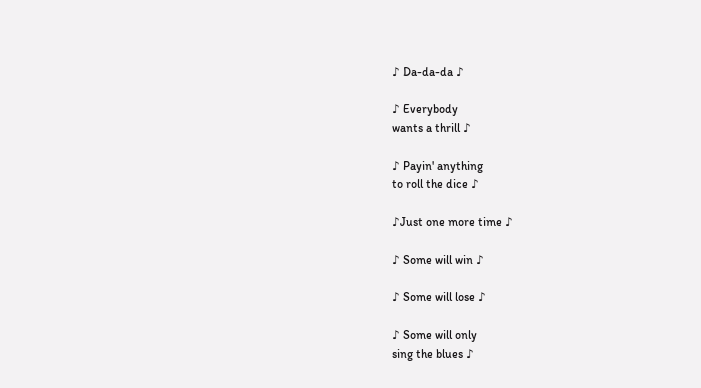♪ Da-da-da ♪

♪ Everybody
wants a thrill ♪

♪ Payin' anything
to roll the dice ♪

♪Just one more time ♪

♪ Some will win ♪

♪ Some will lose ♪

♪ Some will only
sing the blues ♪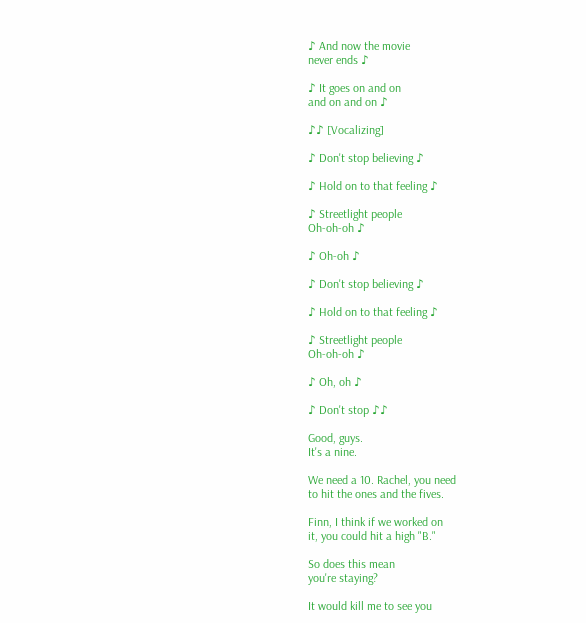♪ And now the movie
never ends ♪

♪ It goes on and on
and on and on ♪

♪♪ [Vocalizing]

♪ Don't stop believing ♪

♪ Hold on to that feeling ♪

♪ Streetlight people
Oh-oh-oh ♪

♪ Oh-oh ♪

♪ Don't stop believing ♪

♪ Hold on to that feeling ♪

♪ Streetlight people
Oh-oh-oh ♪

♪ Oh, oh ♪

♪ Don't stop ♪♪

Good, guys.
It's a nine.

We need a 10. Rachel, you need
to hit the ones and the fives.

Finn, I think if we worked on
it, you could hit a high "B."

So does this mean
you're staying?

It would kill me to see you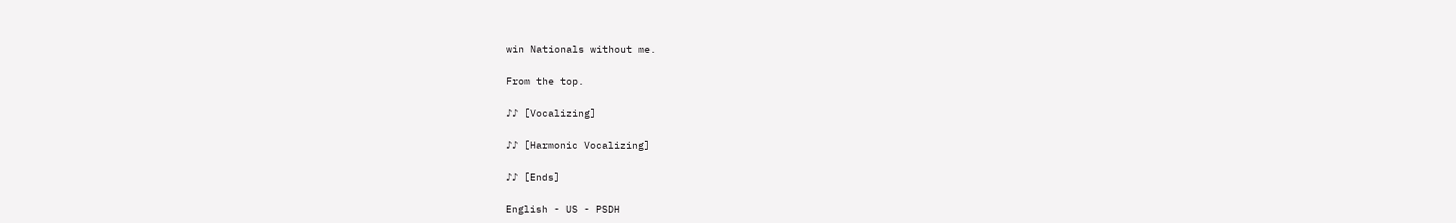win Nationals without me.

From the top.

♪♪ [Vocalizing]

♪♪ [Harmonic Vocalizing]

♪♪ [Ends]

English - US - PSDH